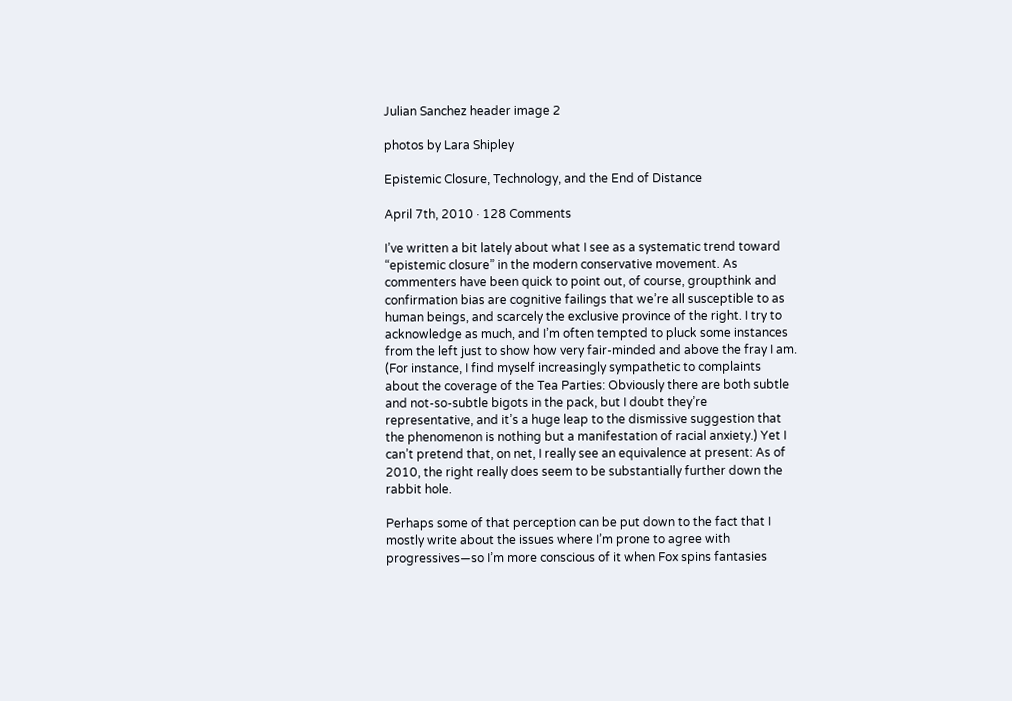Julian Sanchez header image 2

photos by Lara Shipley

Epistemic Closure, Technology, and the End of Distance

April 7th, 2010 · 128 Comments

I’ve written a bit lately about what I see as a systematic trend toward “epistemic closure” in the modern conservative movement. As commenters have been quick to point out, of course, groupthink and confirmation bias are cognitive failings that we’re all susceptible to as human beings, and scarcely the exclusive province of the right. I try to acknowledge as much, and I’m often tempted to pluck some instances from the left just to show how very fair-minded and above the fray I am. (For instance, I find myself increasingly sympathetic to complaints about the coverage of the Tea Parties: Obviously there are both subtle and not-so-subtle bigots in the pack, but I doubt they’re representative, and it’s a huge leap to the dismissive suggestion that the phenomenon is nothing but a manifestation of racial anxiety.) Yet I can’t pretend that, on net, I really see an equivalence at present: As of 2010, the right really does seem to be substantially further down the rabbit hole.

Perhaps some of that perception can be put down to the fact that I mostly write about the issues where I’m prone to agree with progressives—so I’m more conscious of it when Fox spins fantasies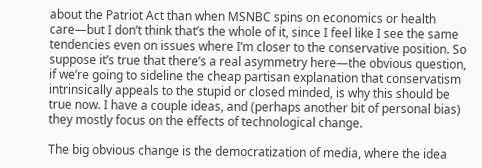about the Patriot Act than when MSNBC spins on economics or health care—but I don’t think that’s the whole of it, since I feel like I see the same tendencies even on issues where I’m closer to the conservative position. So suppose it’s true that there’s a real asymmetry here—the obvious question, if we’re going to sideline the cheap partisan explanation that conservatism intrinsically appeals to the stupid or closed minded, is why this should be true now. I have a couple ideas, and (perhaps another bit of personal bias) they mostly focus on the effects of technological change.

The big obvious change is the democratization of media, where the idea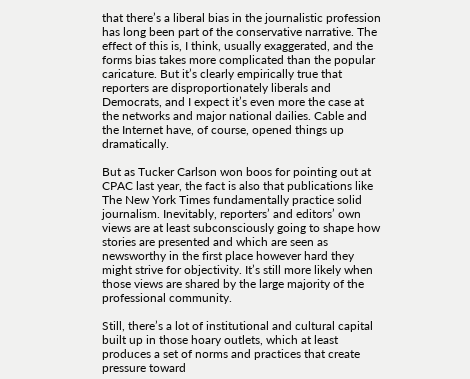that there’s a liberal bias in the journalistic profession has long been part of the conservative narrative. The effect of this is, I think, usually exaggerated, and the forms bias takes more complicated than the popular caricature. But it’s clearly empirically true that reporters are disproportionately liberals and Democrats, and I expect it’s even more the case at the networks and major national dailies. Cable and the Internet have, of course, opened things up dramatically.

But as Tucker Carlson won boos for pointing out at CPAC last year, the fact is also that publications like The New York Times fundamentally practice solid journalism. Inevitably, reporters’ and editors’ own views are at least subconsciously going to shape how stories are presented and which are seen as newsworthy in the first place however hard they might strive for objectivity. It’s still more likely when those views are shared by the large majority of the professional community.

Still, there’s a lot of institutional and cultural capital built up in those hoary outlets, which at least produces a set of norms and practices that create pressure toward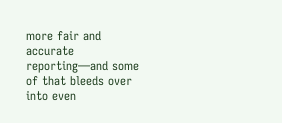more fair and accurate reporting—and some of that bleeds over into even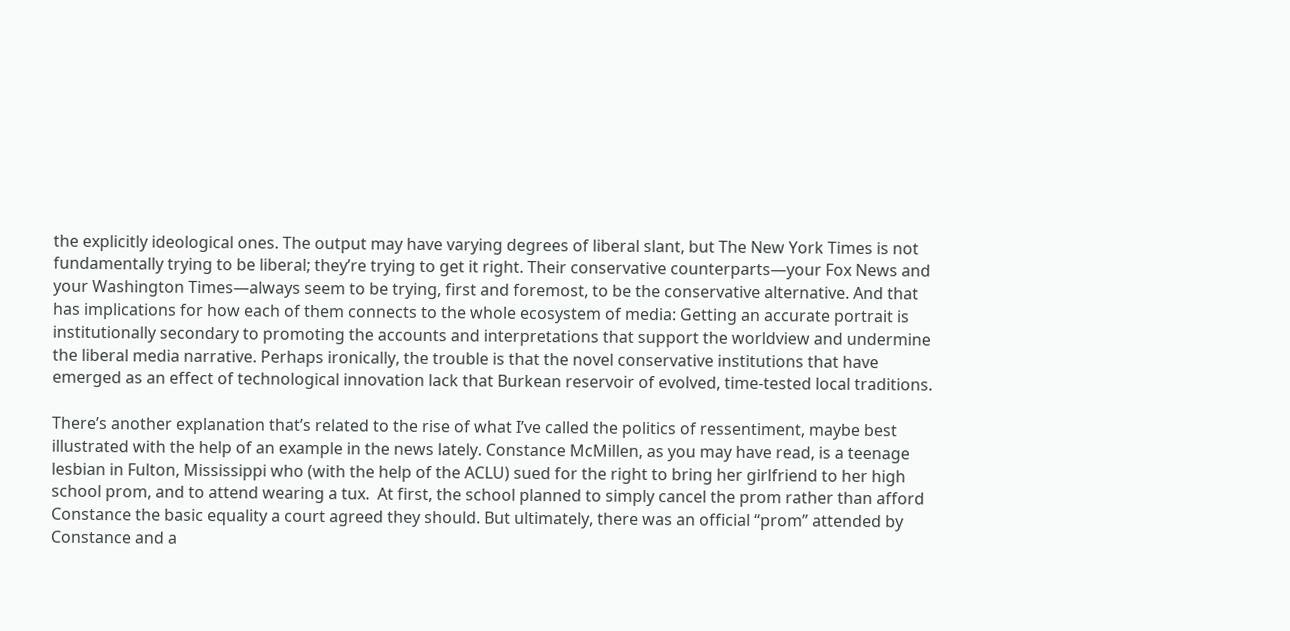the explicitly ideological ones. The output may have varying degrees of liberal slant, but The New York Times is not fundamentally trying to be liberal; they’re trying to get it right. Their conservative counterparts—your Fox News and your Washington Times—always seem to be trying, first and foremost, to be the conservative alternative. And that has implications for how each of them connects to the whole ecosystem of media: Getting an accurate portrait is institutionally secondary to promoting the accounts and interpretations that support the worldview and undermine the liberal media narrative. Perhaps ironically, the trouble is that the novel conservative institutions that have emerged as an effect of technological innovation lack that Burkean reservoir of evolved, time-tested local traditions.

There’s another explanation that’s related to the rise of what I’ve called the politics of ressentiment, maybe best illustrated with the help of an example in the news lately. Constance McMillen, as you may have read, is a teenage lesbian in Fulton, Mississippi who (with the help of the ACLU) sued for the right to bring her girlfriend to her high school prom, and to attend wearing a tux.  At first, the school planned to simply cancel the prom rather than afford Constance the basic equality a court agreed they should. But ultimately, there was an official “prom” attended by Constance and a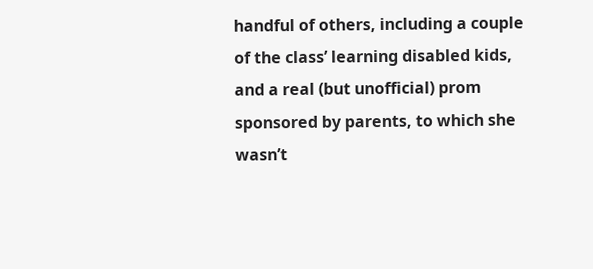handful of others, including a couple of the class’ learning disabled kids, and a real (but unofficial) prom sponsored by parents, to which she wasn’t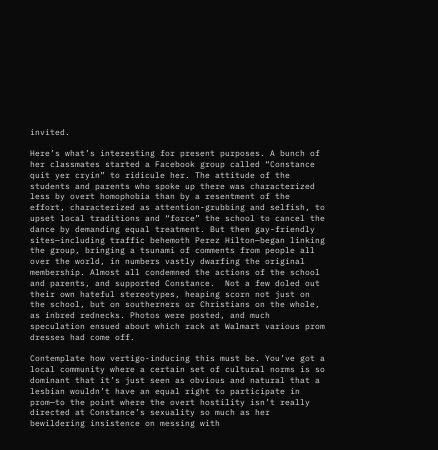invited.

Here’s what’s interesting for present purposes. A bunch of her classmates started a Facebook group called “Constance quit yer cryin” to ridicule her. The attitude of the students and parents who spoke up there was characterized less by overt homophobia than by a resentment of the effort, characterized as attention-grubbing and selfish, to upset local traditions and “force” the school to cancel the dance by demanding equal treatment. But then gay-friendly sites—including traffic behemoth Perez Hilton—began linking the group, bringing a tsunami of comments from people all over the world, in numbers vastly dwarfing the original membership. Almost all condemned the actions of the school and parents, and supported Constance.  Not a few doled out their own hateful stereotypes, heaping scorn not just on the school, but on southerners or Christians on the whole, as inbred rednecks. Photos were posted, and much speculation ensued about which rack at Walmart various prom dresses had come off.

Contemplate how vertigo-inducing this must be. You’ve got a local community where a certain set of cultural norms is so dominant that it’s just seen as obvious and natural that a lesbian wouldn’t have an equal right to participate in prom—to the point where the overt hostility isn’t really directed at Constance’s sexuality so much as her bewildering insistence on messing with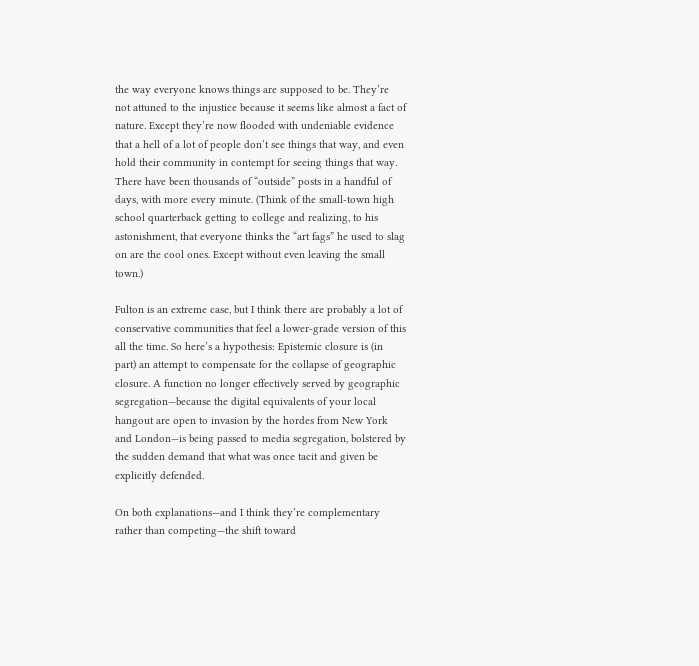the way everyone knows things are supposed to be. They’re not attuned to the injustice because it seems like almost a fact of nature. Except they’re now flooded with undeniable evidence that a hell of a lot of people don’t see things that way, and even hold their community in contempt for seeing things that way. There have been thousands of “outside” posts in a handful of days, with more every minute. (Think of the small-town high school quarterback getting to college and realizing, to his astonishment, that everyone thinks the “art fags” he used to slag on are the cool ones. Except without even leaving the small town.)

Fulton is an extreme case, but I think there are probably a lot of conservative communities that feel a lower-grade version of this all the time. So here’s a hypothesis: Epistemic closure is (in part) an attempt to compensate for the collapse of geographic closure. A function no longer effectively served by geographic segregation—because the digital equivalents of your local hangout are open to invasion by the hordes from New York and London—is being passed to media segregation, bolstered by the sudden demand that what was once tacit and given be explicitly defended.

On both explanations—and I think they’re complementary rather than competing—the shift toward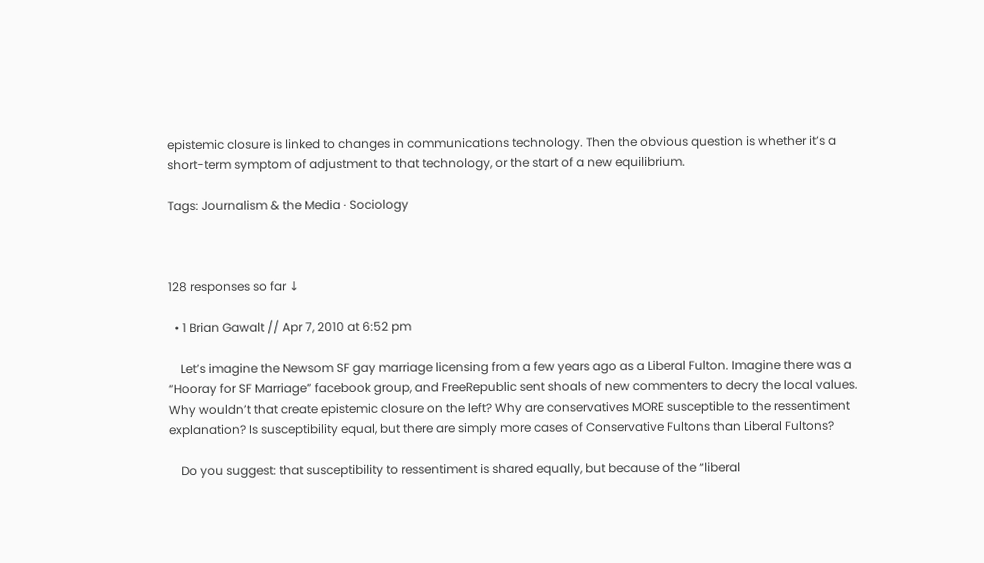epistemic closure is linked to changes in communications technology. Then the obvious question is whether it’s a short-term symptom of adjustment to that technology, or the start of a new equilibrium.

Tags: Journalism & the Media · Sociology



128 responses so far ↓

  • 1 Brian Gawalt // Apr 7, 2010 at 6:52 pm

    Let’s imagine the Newsom SF gay marriage licensing from a few years ago as a Liberal Fulton. Imagine there was a “Hooray for SF Marriage” facebook group, and FreeRepublic sent shoals of new commenters to decry the local values. Why wouldn’t that create epistemic closure on the left? Why are conservatives MORE susceptible to the ressentiment explanation? Is susceptibility equal, but there are simply more cases of Conservative Fultons than Liberal Fultons?

    Do you suggest: that susceptibility to ressentiment is shared equally, but because of the “liberal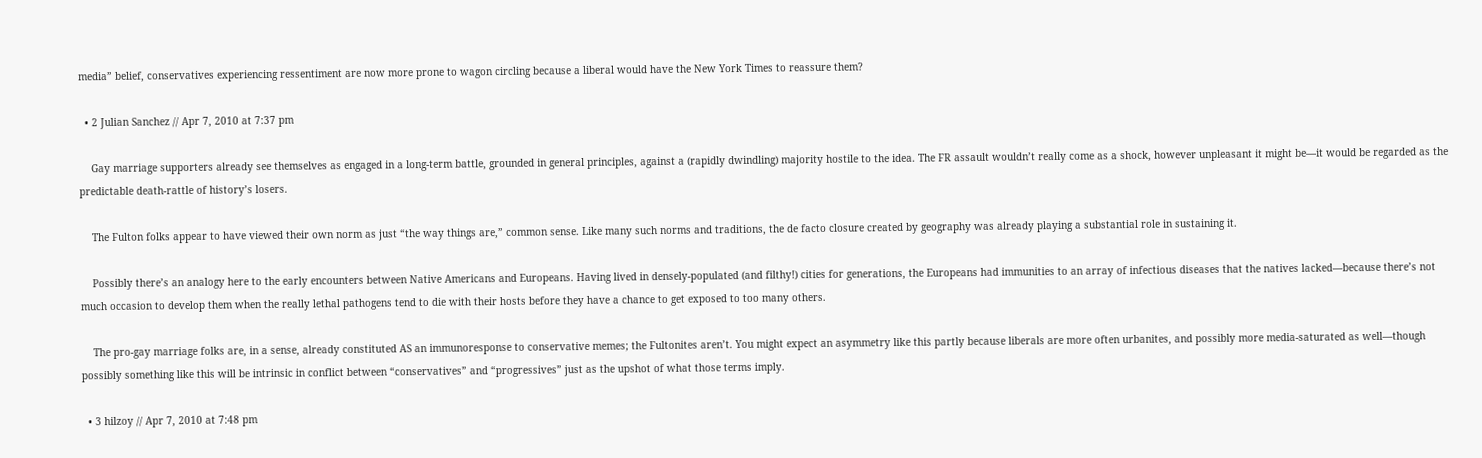media” belief, conservatives experiencing ressentiment are now more prone to wagon circling because a liberal would have the New York Times to reassure them?

  • 2 Julian Sanchez // Apr 7, 2010 at 7:37 pm

    Gay marriage supporters already see themselves as engaged in a long-term battle, grounded in general principles, against a (rapidly dwindling) majority hostile to the idea. The FR assault wouldn’t really come as a shock, however unpleasant it might be—it would be regarded as the predictable death-rattle of history’s losers.

    The Fulton folks appear to have viewed their own norm as just “the way things are,” common sense. Like many such norms and traditions, the de facto closure created by geography was already playing a substantial role in sustaining it.

    Possibly there’s an analogy here to the early encounters between Native Americans and Europeans. Having lived in densely-populated (and filthy!) cities for generations, the Europeans had immunities to an array of infectious diseases that the natives lacked—because there’s not much occasion to develop them when the really lethal pathogens tend to die with their hosts before they have a chance to get exposed to too many others.

    The pro-gay marriage folks are, in a sense, already constituted AS an immunoresponse to conservative memes; the Fultonites aren’t. You might expect an asymmetry like this partly because liberals are more often urbanites, and possibly more media-saturated as well—though possibly something like this will be intrinsic in conflict between “conservatives” and “progressives” just as the upshot of what those terms imply.

  • 3 hilzoy // Apr 7, 2010 at 7:48 pm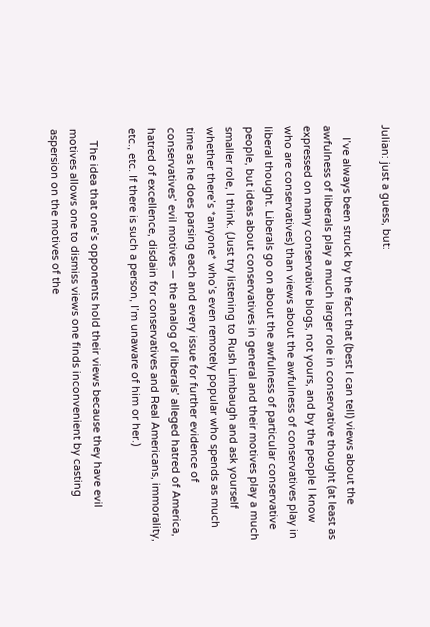Julian: just a guess, but:

    I’ve always been struck by the fact that (best I can tell) views about the awfulness of liberals play a much larger role in conservative thought (at least as expressed on many conservative blogs, not yours, and by the people I know who are conservatives) than views about the awfulness of conservatives play in liberal thought. Liberals go on about the awfulness of particular conservative people, but ideas about conservatives in general and their motives play a much smaller role, I think. (Just try listening to Rush Limbaugh and ask yourself whether there’s *anyone* who’s even remotely popular who spends as much time as he does parsing each and every issue for further evidence of conservatives’ evil motives — the analog of liberals’ alleged hatred of America, hatred of excellence, disdain for conservatives and Real Americans, immorality, etc., etc. If there is such a person, I’m unaware of him or her.)

    The idea that one’s opponents hold their views because they have evil motives allows one to dismiss views one finds inconvenient by casting aspersion on the motives of the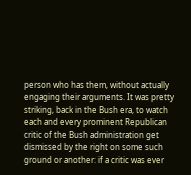person who has them, without actually engaging their arguments. It was pretty striking, back in the Bush era, to watch each and every prominent Republican critic of the Bush administration get dismissed by the right on some such ground or another: if a critic was ever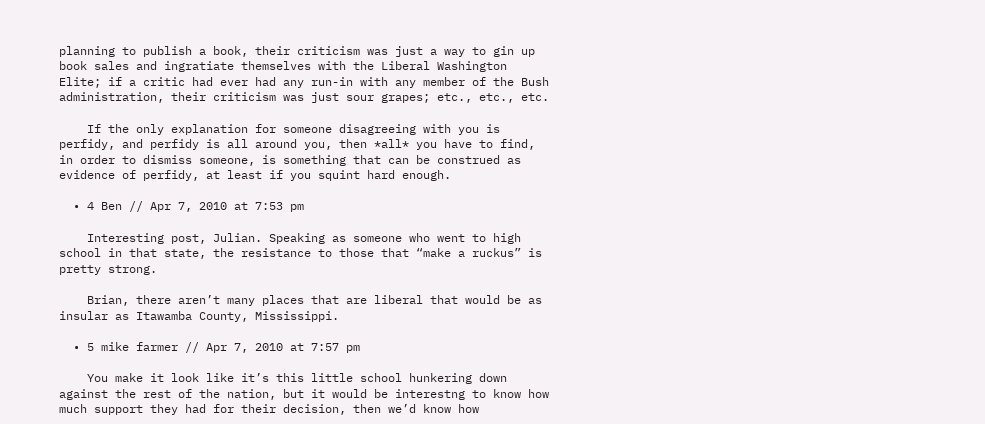planning to publish a book, their criticism was just a way to gin up book sales and ingratiate themselves with the Liberal Washington Elite; if a critic had ever had any run-in with any member of the Bush administration, their criticism was just sour grapes; etc., etc., etc.

    If the only explanation for someone disagreeing with you is perfidy, and perfidy is all around you, then *all* you have to find, in order to dismiss someone, is something that can be construed as evidence of perfidy, at least if you squint hard enough.

  • 4 Ben // Apr 7, 2010 at 7:53 pm

    Interesting post, Julian. Speaking as someone who went to high school in that state, the resistance to those that “make a ruckus” is pretty strong.

    Brian, there aren’t many places that are liberal that would be as insular as Itawamba County, Mississippi.

  • 5 mike farmer // Apr 7, 2010 at 7:57 pm

    You make it look like it’s this little school hunkering down against the rest of the nation, but it would be interestng to know how much support they had for their decision, then we’d know how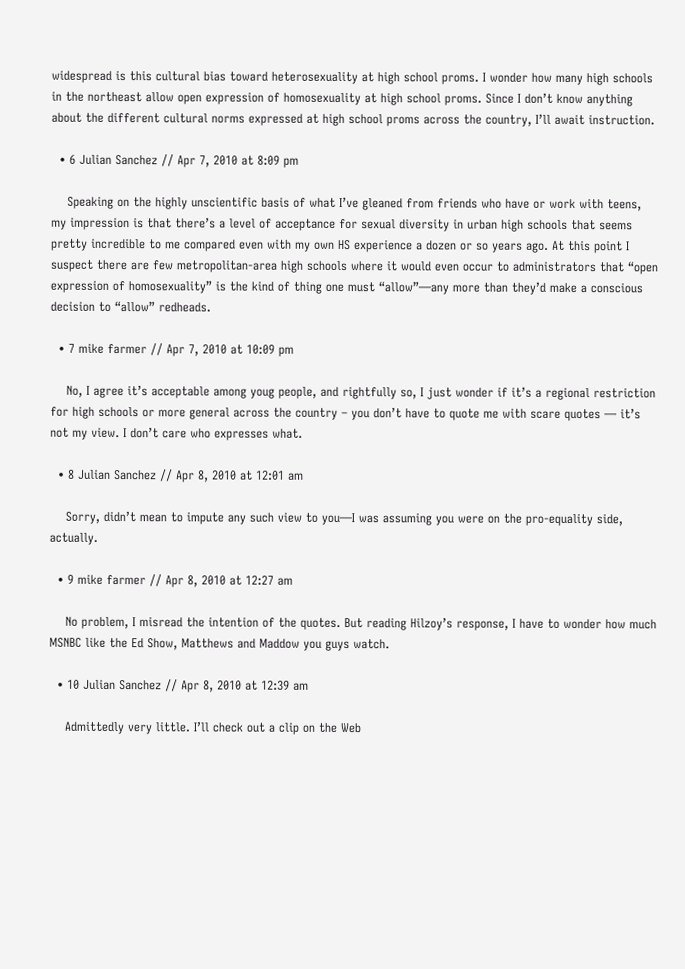widespread is this cultural bias toward heterosexuality at high school proms. I wonder how many high schools in the northeast allow open expression of homosexuality at high school proms. Since I don’t know anything about the different cultural norms expressed at high school proms across the country, I’ll await instruction.

  • 6 Julian Sanchez // Apr 7, 2010 at 8:09 pm

    Speaking on the highly unscientific basis of what I’ve gleaned from friends who have or work with teens, my impression is that there’s a level of acceptance for sexual diversity in urban high schools that seems pretty incredible to me compared even with my own HS experience a dozen or so years ago. At this point I suspect there are few metropolitan-area high schools where it would even occur to administrators that “open expression of homosexuality” is the kind of thing one must “allow”—any more than they’d make a conscious decision to “allow” redheads.

  • 7 mike farmer // Apr 7, 2010 at 10:09 pm

    No, I agree it’s acceptable among youg people, and rightfully so, I just wonder if it’s a regional restriction for high schools or more general across the country – you don’t have to quote me with scare quotes — it’s not my view. I don’t care who expresses what.

  • 8 Julian Sanchez // Apr 8, 2010 at 12:01 am

    Sorry, didn’t mean to impute any such view to you—I was assuming you were on the pro-equality side, actually.

  • 9 mike farmer // Apr 8, 2010 at 12:27 am

    No problem, I misread the intention of the quotes. But reading Hilzoy’s response, I have to wonder how much MSNBC like the Ed Show, Matthews and Maddow you guys watch.

  • 10 Julian Sanchez // Apr 8, 2010 at 12:39 am

    Admittedly very little. I’ll check out a clip on the Web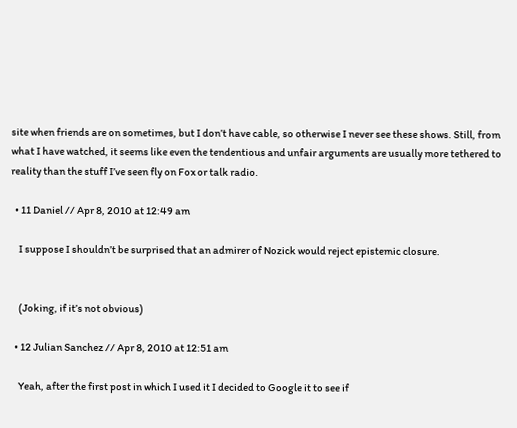site when friends are on sometimes, but I don’t have cable, so otherwise I never see these shows. Still, from what I have watched, it seems like even the tendentious and unfair arguments are usually more tethered to reality than the stuff I’ve seen fly on Fox or talk radio.

  • 11 Daniel // Apr 8, 2010 at 12:49 am

    I suppose I shouldn’t be surprised that an admirer of Nozick would reject epistemic closure.


    (Joking, if it’s not obvious)

  • 12 Julian Sanchez // Apr 8, 2010 at 12:51 am

    Yeah, after the first post in which I used it I decided to Google it to see if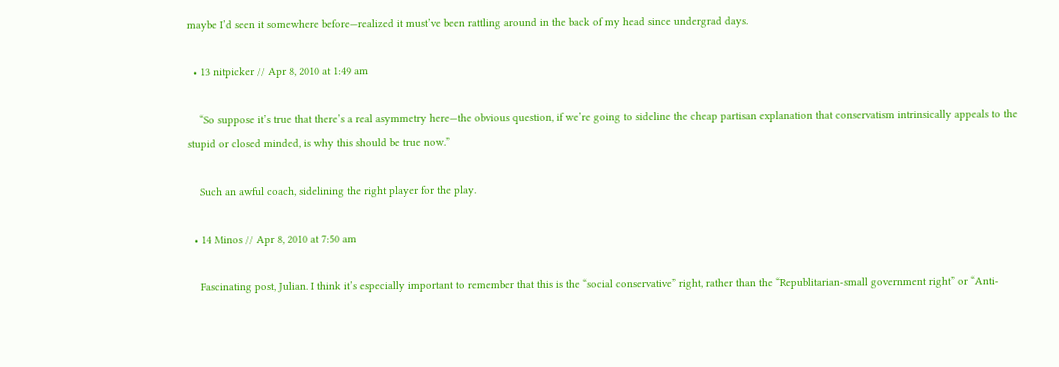maybe I’d seen it somewhere before—realized it must’ve been rattling around in the back of my head since undergrad days.

  • 13 nitpicker // Apr 8, 2010 at 1:49 am

    “So suppose it’s true that there’s a real asymmetry here—the obvious question, if we’re going to sideline the cheap partisan explanation that conservatism intrinsically appeals to the stupid or closed minded, is why this should be true now.”

    Such an awful coach, sidelining the right player for the play.

  • 14 Minos // Apr 8, 2010 at 7:50 am

    Fascinating post, Julian. I think it’s especially important to remember that this is the “social conservative” right, rather than the “Republitarian-small government right” or “Anti-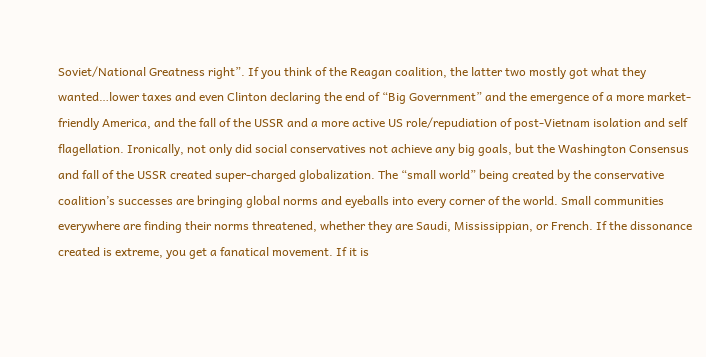Soviet/National Greatness right”. If you think of the Reagan coalition, the latter two mostly got what they wanted…lower taxes and even Clinton declaring the end of “Big Government” and the emergence of a more market-friendly America, and the fall of the USSR and a more active US role/repudiation of post-Vietnam isolation and self flagellation. Ironically, not only did social conservatives not achieve any big goals, but the Washington Consensus and fall of the USSR created super-charged globalization. The “small world” being created by the conservative coalition’s successes are bringing global norms and eyeballs into every corner of the world. Small communities everywhere are finding their norms threatened, whether they are Saudi, Mississippian, or French. If the dissonance created is extreme, you get a fanatical movement. If it is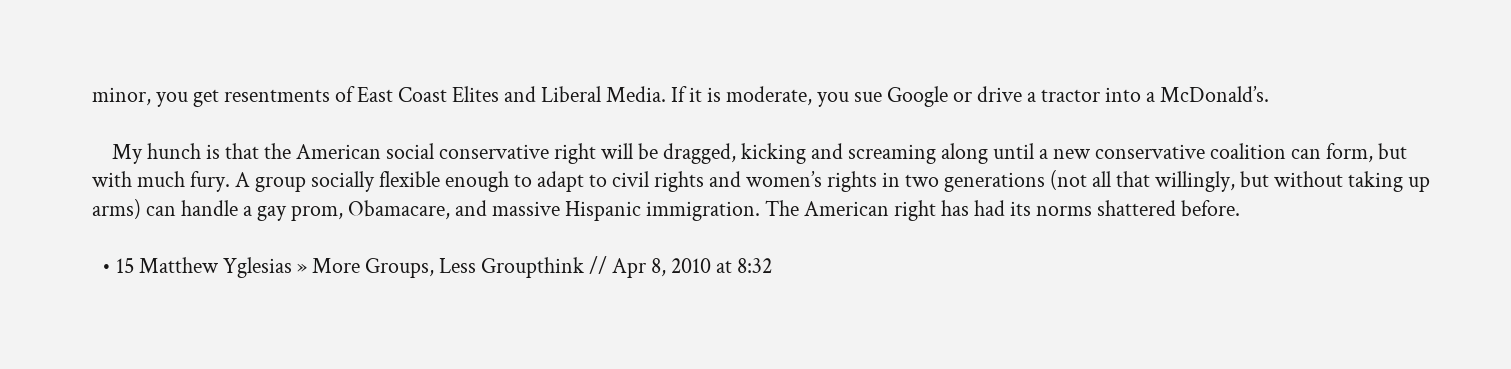minor, you get resentments of East Coast Elites and Liberal Media. If it is moderate, you sue Google or drive a tractor into a McDonald’s.

    My hunch is that the American social conservative right will be dragged, kicking and screaming along until a new conservative coalition can form, but with much fury. A group socially flexible enough to adapt to civil rights and women’s rights in two generations (not all that willingly, but without taking up arms) can handle a gay prom, Obamacare, and massive Hispanic immigration. The American right has had its norms shattered before.

  • 15 Matthew Yglesias » More Groups, Less Groupthink // Apr 8, 2010 at 8:32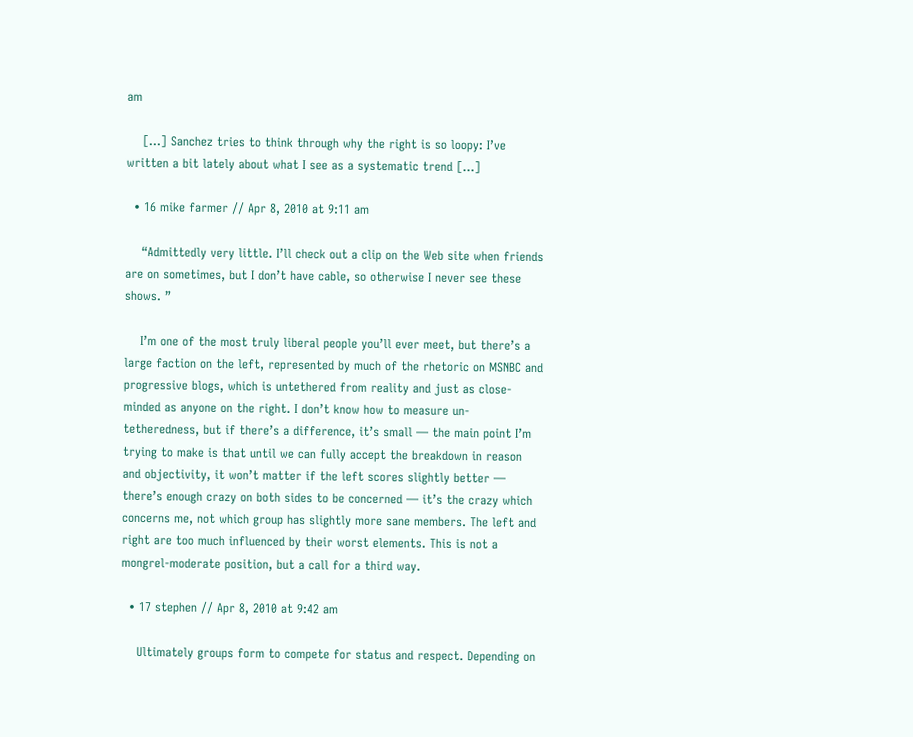am

    […] Sanchez tries to think through why the right is so loopy: I’ve written a bit lately about what I see as a systematic trend […]

  • 16 mike farmer // Apr 8, 2010 at 9:11 am

    “Admittedly very little. I’ll check out a clip on the Web site when friends are on sometimes, but I don’t have cable, so otherwise I never see these shows. ”

    I’m one of the most truly liberal people you’ll ever meet, but there’s a large faction on the left, represented by much of the rhetoric on MSNBC and progressive blogs, which is untethered from reality and just as close-minded as anyone on the right. I don’t know how to measure un-tetheredness, but if there’s a difference, it’s small — the main point I’m trying to make is that until we can fully accept the breakdown in reason and objectivity, it won’t matter if the left scores slightly better — there’s enough crazy on both sides to be concerned — it’s the crazy which concerns me, not which group has slightly more sane members. The left and right are too much influenced by their worst elements. This is not a mongrel-moderate position, but a call for a third way.

  • 17 stephen // Apr 8, 2010 at 9:42 am

    Ultimately groups form to compete for status and respect. Depending on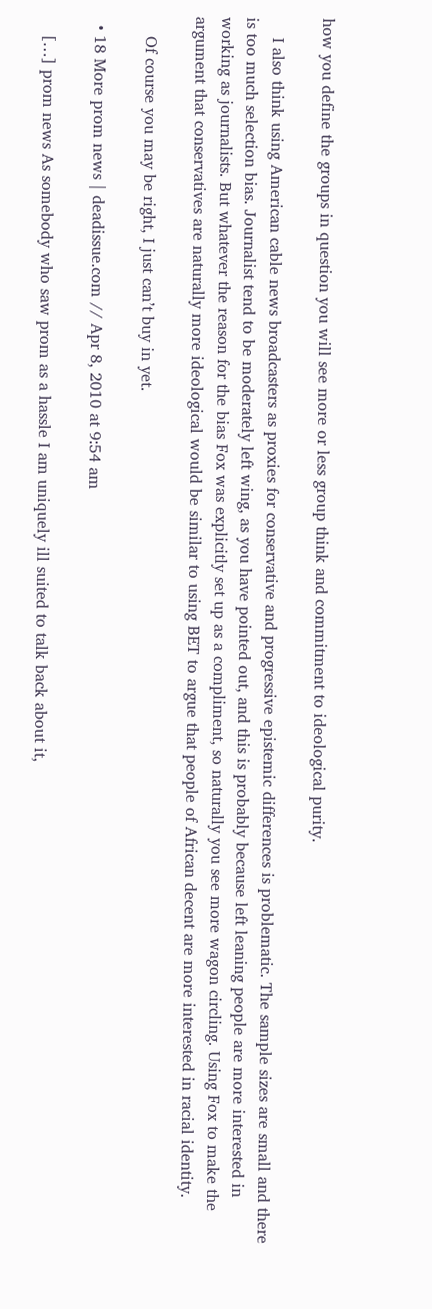how you define the groups in question you will see more or less group think and commitment to ideological purity.

    I also think using American cable news broadcasters as proxies for conservative and progressive epistemic differences is problematic. The sample sizes are small and there is too much selection bias. Journalist tend to be moderately left wing, as you have pointed out, and this is probably because left leaning people are more interested in working as journalists. But whatever the reason for the bias Fox was explicitly set up as a compliment, so naturally you see more wagon circling. Using Fox to make the argument that conservatives are naturally more ideological would be similar to using BET to argue that people of African decent are more interested in racial identity.

    Of course you may be right, I just can’t buy in yet.

  • 18 More prom news | deadissue.com // Apr 8, 2010 at 9:54 am

    […] prom news As somebody who saw prom as a hassle I am uniquely ill suited to talk back about it,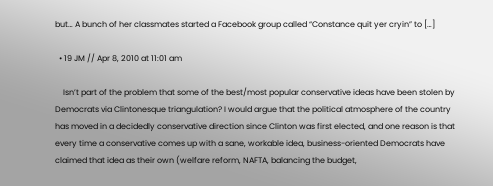but… A bunch of her classmates started a Facebook group called “Constance quit yer cryin” to […]

  • 19 JM // Apr 8, 2010 at 11:01 am

    Isn’t part of the problem that some of the best/most popular conservative ideas have been stolen by Democrats via Clintonesque triangulation? I would argue that the political atmosphere of the country has moved in a decidedly conservative direction since Clinton was first elected, and one reason is that every time a conservative comes up with a sane, workable idea, business-oriented Democrats have claimed that idea as their own (welfare reform, NAFTA, balancing the budget,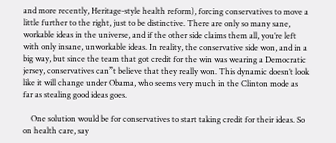and more recently, Heritage-style health reform), forcing conservatives to move a little further to the right, just to be distinctive. There are only so many sane, workable ideas in the universe, and if the other side claims them all, you’re left with only insane, unworkable ideas. In reality, the conservative side won, and in a big way, but since the team that got credit for the win was wearing a Democratic jersey, conservatives can”t believe that they really won. This dynamic doesn’t look like it will change under Obama, who seems very much in the Clinton mode as far as stealing good ideas goes.

    One solution would be for conservatives to start taking credit for their ideas. So on health care, say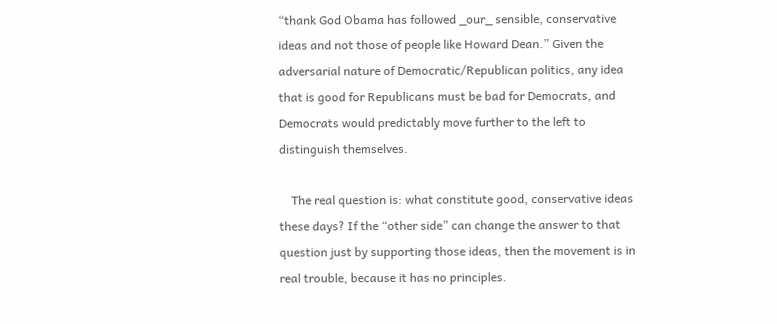“thank God Obama has followed _our_ sensible, conservative ideas and not those of people like Howard Dean.” Given the adversarial nature of Democratic/Republican politics, any idea that is good for Republicans must be bad for Democrats, and Democrats would predictably move further to the left to distinguish themselves.

    The real question is: what constitute good, conservative ideas these days? If the “other side” can change the answer to that question just by supporting those ideas, then the movement is in real trouble, because it has no principles.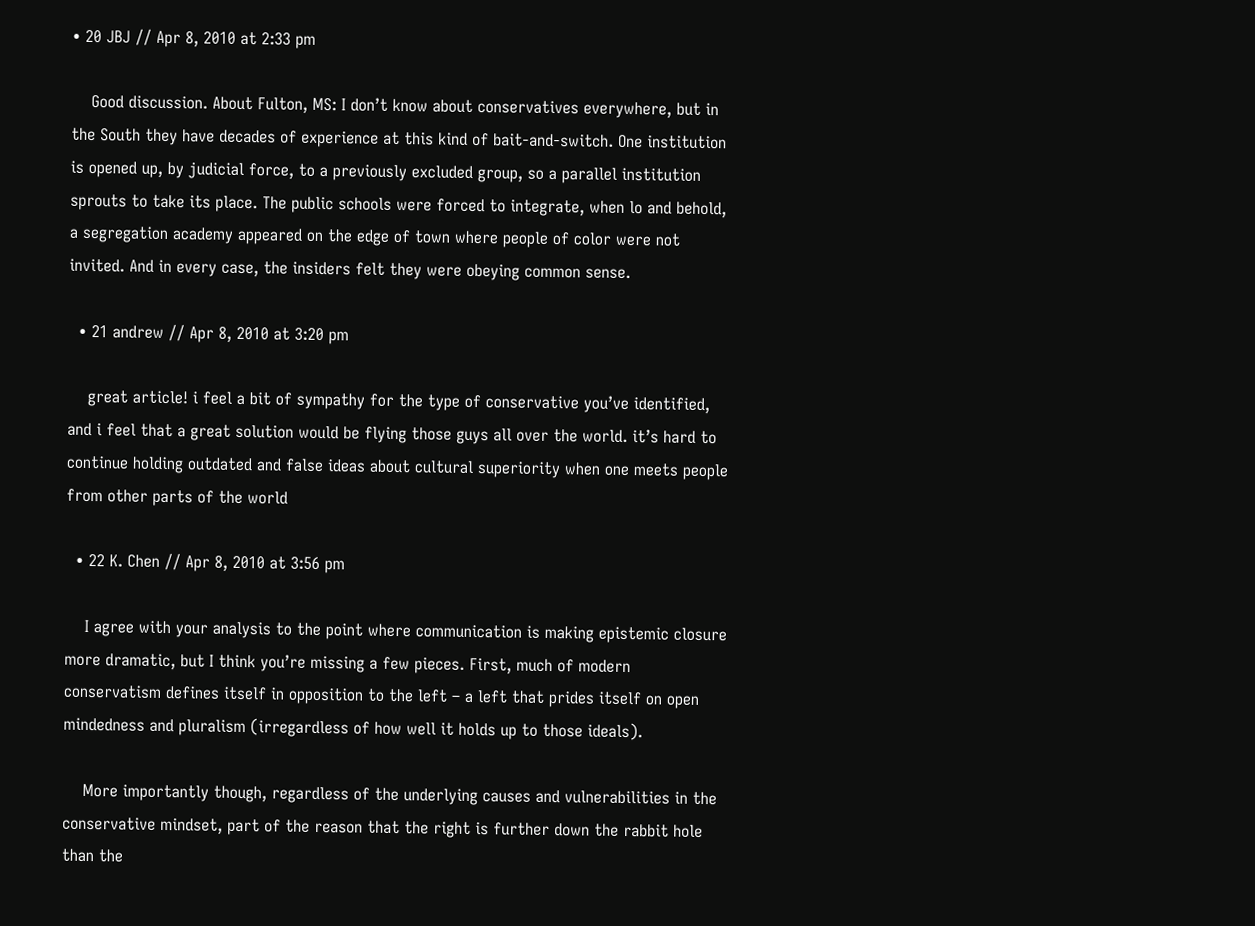• 20 JBJ // Apr 8, 2010 at 2:33 pm

    Good discussion. About Fulton, MS: I don’t know about conservatives everywhere, but in the South they have decades of experience at this kind of bait-and-switch. One institution is opened up, by judicial force, to a previously excluded group, so a parallel institution sprouts to take its place. The public schools were forced to integrate, when lo and behold, a segregation academy appeared on the edge of town where people of color were not invited. And in every case, the insiders felt they were obeying common sense.

  • 21 andrew // Apr 8, 2010 at 3:20 pm

    great article! i feel a bit of sympathy for the type of conservative you’ve identified, and i feel that a great solution would be flying those guys all over the world. it’s hard to continue holding outdated and false ideas about cultural superiority when one meets people from other parts of the world

  • 22 K. Chen // Apr 8, 2010 at 3:56 pm

    I agree with your analysis to the point where communication is making epistemic closure more dramatic, but I think you’re missing a few pieces. First, much of modern conservatism defines itself in opposition to the left – a left that prides itself on open mindedness and pluralism (irregardless of how well it holds up to those ideals).

    More importantly though, regardless of the underlying causes and vulnerabilities in the conservative mindset, part of the reason that the right is further down the rabbit hole than the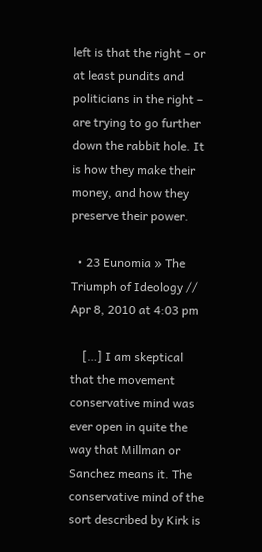left is that the right – or at least pundits and politicians in the right – are trying to go further down the rabbit hole. It is how they make their money, and how they preserve their power.

  • 23 Eunomia » The Triumph of Ideology // Apr 8, 2010 at 4:03 pm

    […] I am skeptical that the movement conservative mind was ever open in quite the way that Millman or Sanchez means it. The conservative mind of the sort described by Kirk is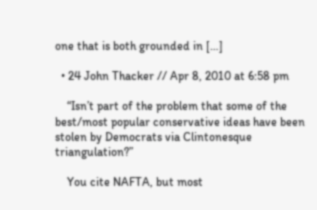one that is both grounded in […]

  • 24 John Thacker // Apr 8, 2010 at 6:58 pm

    “Isn’t part of the problem that some of the best/most popular conservative ideas have been stolen by Democrats via Clintonesque triangulation?”

    You cite NAFTA, but most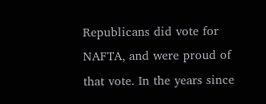Republicans did vote for NAFTA, and were proud of that vote. In the years since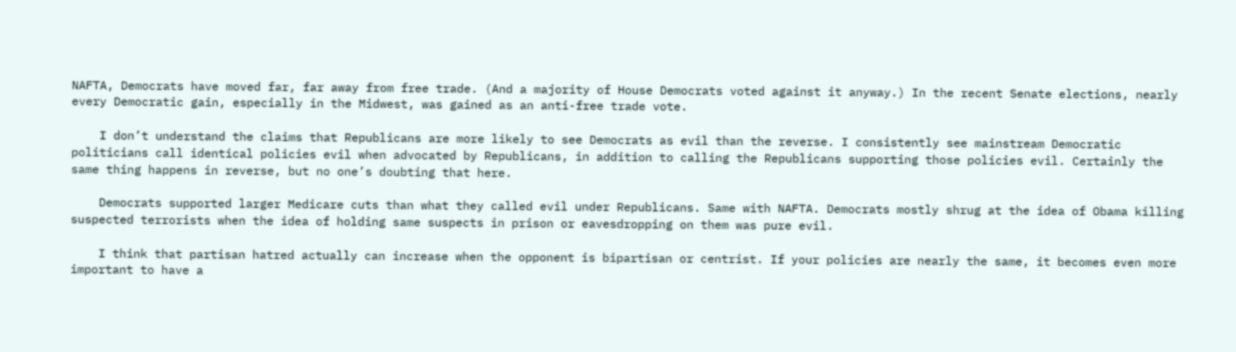NAFTA, Democrats have moved far, far away from free trade. (And a majority of House Democrats voted against it anyway.) In the recent Senate elections, nearly every Democratic gain, especially in the Midwest, was gained as an anti-free trade vote.

    I don’t understand the claims that Republicans are more likely to see Democrats as evil than the reverse. I consistently see mainstream Democratic politicians call identical policies evil when advocated by Republicans, in addition to calling the Republicans supporting those policies evil. Certainly the same thing happens in reverse, but no one’s doubting that here.

    Democrats supported larger Medicare cuts than what they called evil under Republicans. Same with NAFTA. Democrats mostly shrug at the idea of Obama killing suspected terrorists when the idea of holding same suspects in prison or eavesdropping on them was pure evil.

    I think that partisan hatred actually can increase when the opponent is bipartisan or centrist. If your policies are nearly the same, it becomes even more important to have a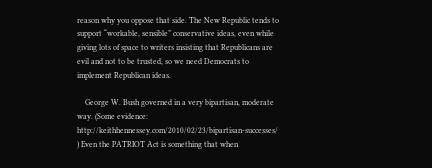reason why you oppose that side. The New Republic tends to support “workable, sensible” conservative ideas, even while giving lots of space to writers insisting that Republicans are evil and not to be trusted, so we need Democrats to implement Republican ideas.

    George W. Bush governed in a very bipartisan, moderate way. (Some evidence: http://keithhennessey.com/2010/02/23/bipartisan-successes/ ) Even the PATRIOT Act is something that when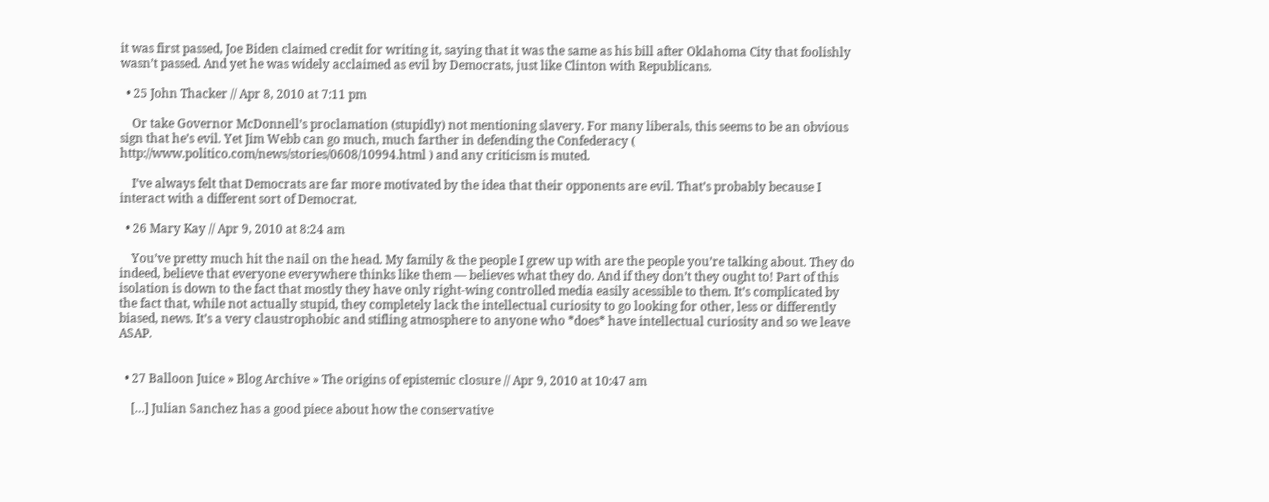it was first passed, Joe Biden claimed credit for writing it, saying that it was the same as his bill after Oklahoma City that foolishly wasn’t passed. And yet he was widely acclaimed as evil by Democrats, just like Clinton with Republicans.

  • 25 John Thacker // Apr 8, 2010 at 7:11 pm

    Or take Governor McDonnell’s proclamation (stupidly) not mentioning slavery. For many liberals, this seems to be an obvious sign that he’s evil. Yet Jim Webb can go much, much farther in defending the Confederacy ( http://www.politico.com/news/stories/0608/10994.html ) and any criticism is muted.

    I’ve always felt that Democrats are far more motivated by the idea that their opponents are evil. That’s probably because I interact with a different sort of Democrat.

  • 26 Mary Kay // Apr 9, 2010 at 8:24 am

    You’ve pretty much hit the nail on the head. My family & the people I grew up with are the people you’re talking about. They do indeed, believe that everyone everywhere thinks like them — believes what they do. And if they don’t they ought to! Part of this isolation is down to the fact that mostly they have only right-wing controlled media easily acessible to them. It’s complicated by the fact that, while not actually stupid, they completely lack the intellectual curiosity to go looking for other, less or differently biased, news. It’s a very claustrophobic and stifling atmosphere to anyone who *does* have intellectual curiosity and so we leave ASAP.


  • 27 Balloon Juice » Blog Archive » The origins of epistemic closure // Apr 9, 2010 at 10:47 am

    […] Julian Sanchez has a good piece about how the conservative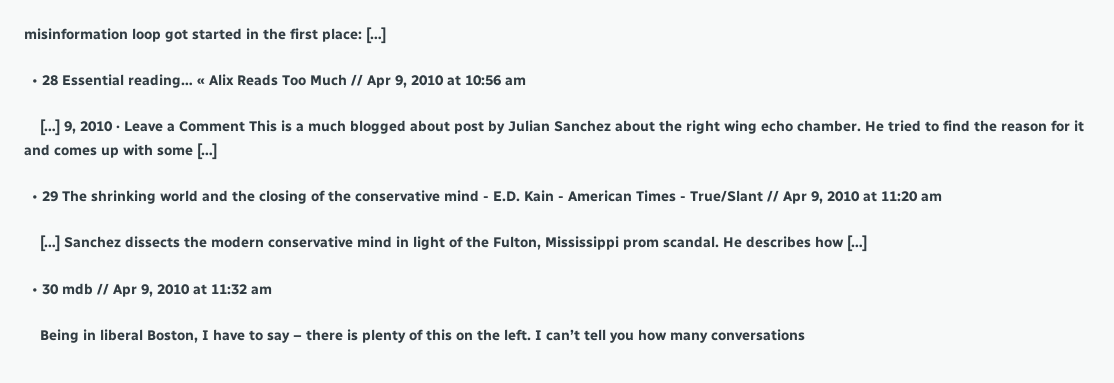misinformation loop got started in the first place: […]

  • 28 Essential reading… « Alix Reads Too Much // Apr 9, 2010 at 10:56 am

    […] 9, 2010 · Leave a Comment This is a much blogged about post by Julian Sanchez about the right wing echo chamber. He tried to find the reason for it and comes up with some […]

  • 29 The shrinking world and the closing of the conservative mind - E.D. Kain - American Times - True/Slant // Apr 9, 2010 at 11:20 am

    […] Sanchez dissects the modern conservative mind in light of the Fulton, Mississippi prom scandal. He describes how […]

  • 30 mdb // Apr 9, 2010 at 11:32 am

    Being in liberal Boston, I have to say – there is plenty of this on the left. I can’t tell you how many conversations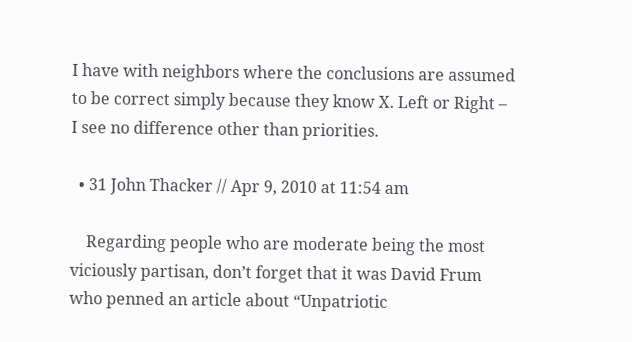I have with neighbors where the conclusions are assumed to be correct simply because they know X. Left or Right – I see no difference other than priorities.

  • 31 John Thacker // Apr 9, 2010 at 11:54 am

    Regarding people who are moderate being the most viciously partisan, don’t forget that it was David Frum who penned an article about “Unpatriotic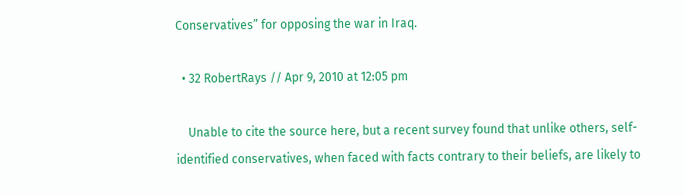Conservatives” for opposing the war in Iraq.

  • 32 RobertRays // Apr 9, 2010 at 12:05 pm

    Unable to cite the source here, but a recent survey found that unlike others, self-identified conservatives, when faced with facts contrary to their beliefs, are likely to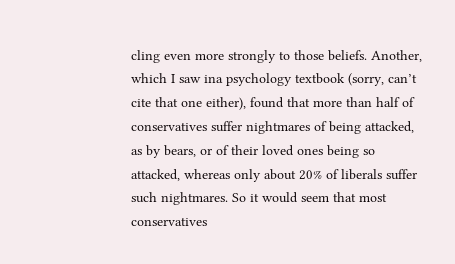cling even more strongly to those beliefs. Another, which I saw ina psychology textbook (sorry, can’t cite that one either), found that more than half of conservatives suffer nightmares of being attacked, as by bears, or of their loved ones being so attacked, whereas only about 20% of liberals suffer such nightmares. So it would seem that most conservatives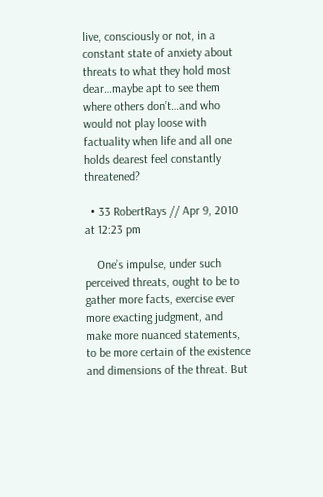live, consciously or not, in a constant state of anxiety about threats to what they hold most dear…maybe apt to see them where others don’t…and who would not play loose with factuality when life and all one holds dearest feel constantly threatened?

  • 33 RobertRays // Apr 9, 2010 at 12:23 pm

    One’s impulse, under such perceived threats, ought to be to gather more facts, exercise ever more exacting judgment, and make more nuanced statements, to be more certain of the existence and dimensions of the threat. But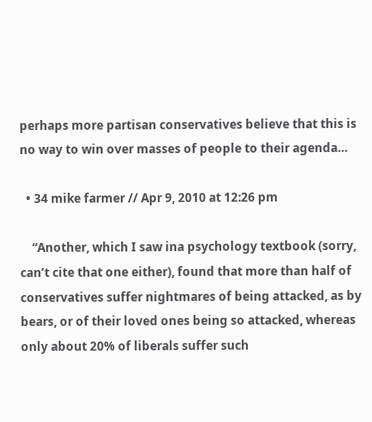perhaps more partisan conservatives believe that this is no way to win over masses of people to their agenda…

  • 34 mike farmer // Apr 9, 2010 at 12:26 pm

    “Another, which I saw ina psychology textbook (sorry, can’t cite that one either), found that more than half of conservatives suffer nightmares of being attacked, as by bears, or of their loved ones being so attacked, whereas only about 20% of liberals suffer such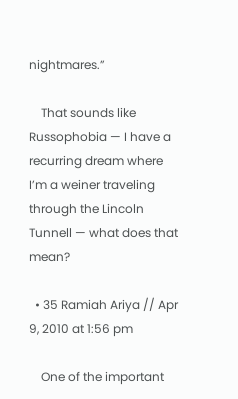nightmares.”

    That sounds like Russophobia — I have a recurring dream where I’m a weiner traveling through the Lincoln Tunnell — what does that mean?

  • 35 Ramiah Ariya // Apr 9, 2010 at 1:56 pm

    One of the important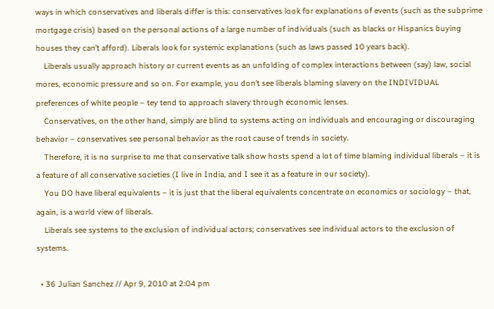ways in which conservatives and liberals differ is this: conservatives look for explanations of events (such as the subprime mortgage crisis) based on the personal actions of a large number of individuals (such as blacks or Hispanics buying houses they can’t afford). Liberals look for systemic explanations (such as laws passed 10 years back).
    Liberals usually approach history or current events as an unfolding of complex interactions between (say) law, social mores, economic pressure and so on. For example, you don’t see liberals blaming slavery on the INDIVIDUAL preferences of white people – tey tend to approach slavery through economic lenses.
    Conservatives, on the other hand, simply are blind to systems acting on individuals and encouraging or discouraging behavior – conservatives see personal behavior as the root cause of trends in society.
    Therefore, it is no surprise to me that conservative talk show hosts spend a lot of time blaming individual liberals – it is a feature of all conservative societies (I live in India, and I see it as a feature in our society).
    You DO have liberal equivalents – it is just that the liberal equivalents concentrate on economics or sociology – that, again, is a world view of liberals.
    Liberals see systems to the exclusion of individual actors; conservatives see individual actors to the exclusion of systems.

  • 36 Julian Sanchez // Apr 9, 2010 at 2:04 pm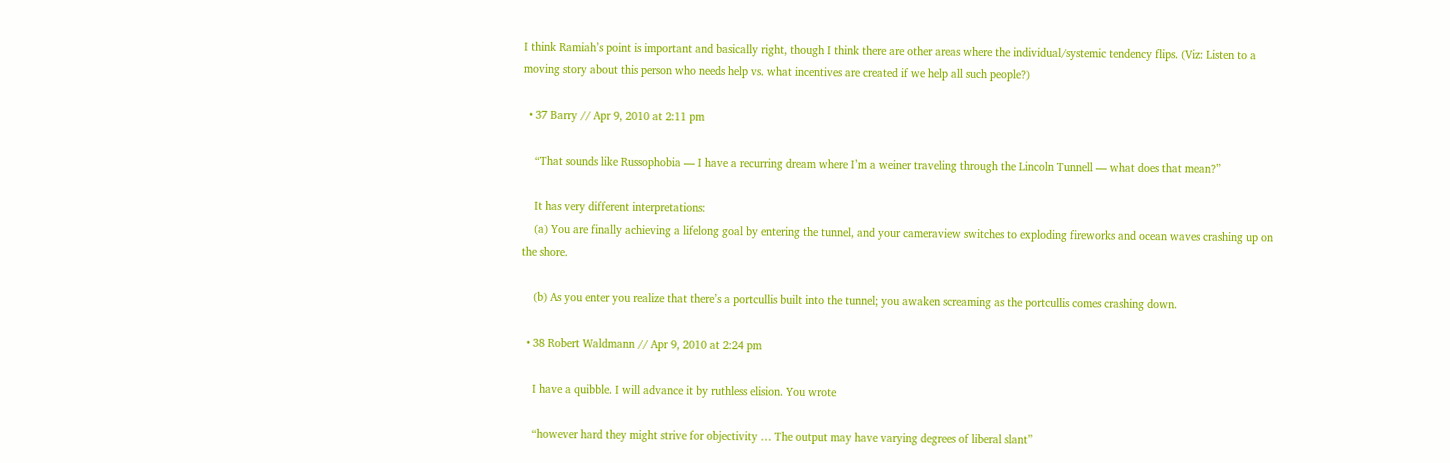I think Ramiah’s point is important and basically right, though I think there are other areas where the individual/systemic tendency flips. (Viz: Listen to a moving story about this person who needs help vs. what incentives are created if we help all such people?)

  • 37 Barry // Apr 9, 2010 at 2:11 pm

    “That sounds like Russophobia — I have a recurring dream where I’m a weiner traveling through the Lincoln Tunnell — what does that mean?”

    It has very different interpretations:
    (a) You are finally achieving a lifelong goal by entering the tunnel, and your cameraview switches to exploding fireworks and ocean waves crashing up on the shore.

    (b) As you enter you realize that there’s a portcullis built into the tunnel; you awaken screaming as the portcullis comes crashing down.

  • 38 Robert Waldmann // Apr 9, 2010 at 2:24 pm

    I have a quibble. I will advance it by ruthless elision. You wrote

    “however hard they might strive for objectivity … The output may have varying degrees of liberal slant”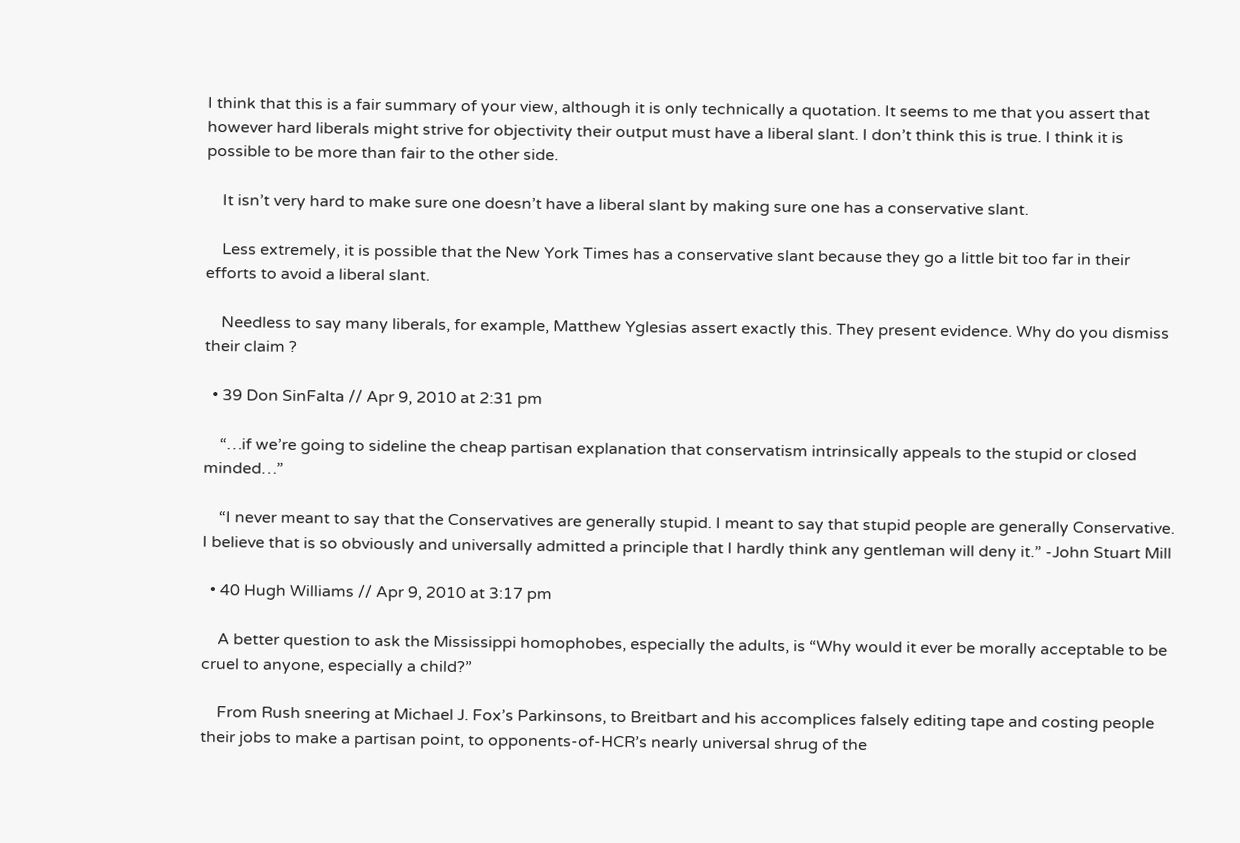I think that this is a fair summary of your view, although it is only technically a quotation. It seems to me that you assert that however hard liberals might strive for objectivity their output must have a liberal slant. I don’t think this is true. I think it is possible to be more than fair to the other side.

    It isn’t very hard to make sure one doesn’t have a liberal slant by making sure one has a conservative slant.

    Less extremely, it is possible that the New York Times has a conservative slant because they go a little bit too far in their efforts to avoid a liberal slant.

    Needless to say many liberals, for example, Matthew Yglesias assert exactly this. They present evidence. Why do you dismiss their claim ?

  • 39 Don SinFalta // Apr 9, 2010 at 2:31 pm

    “…if we’re going to sideline the cheap partisan explanation that conservatism intrinsically appeals to the stupid or closed minded…”

    “I never meant to say that the Conservatives are generally stupid. I meant to say that stupid people are generally Conservative. I believe that is so obviously and universally admitted a principle that I hardly think any gentleman will deny it.” -John Stuart Mill

  • 40 Hugh Williams // Apr 9, 2010 at 3:17 pm

    A better question to ask the Mississippi homophobes, especially the adults, is “Why would it ever be morally acceptable to be cruel to anyone, especially a child?”

    From Rush sneering at Michael J. Fox’s Parkinsons, to Breitbart and his accomplices falsely editing tape and costing people their jobs to make a partisan point, to opponents-of-HCR’s nearly universal shrug of the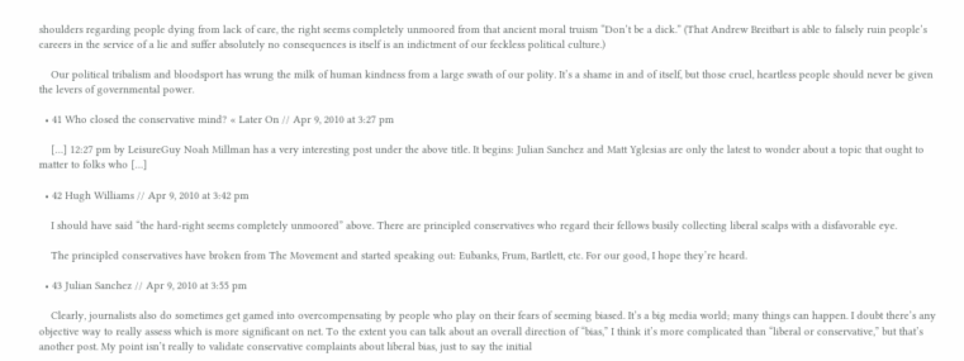shoulders regarding people dying from lack of care, the right seems completely unmoored from that ancient moral truism “Don’t be a dick.” (That Andrew Breitbart is able to falsely ruin people’s careers in the service of a lie and suffer absolutely no consequences is itself is an indictment of our feckless political culture.)

    Our political tribalism and bloodsport has wrung the milk of human kindness from a large swath of our polity. It’s a shame in and of itself, but those cruel, heartless people should never be given the levers of governmental power.

  • 41 Who closed the conservative mind? « Later On // Apr 9, 2010 at 3:27 pm

    […] 12:27 pm by LeisureGuy Noah Millman has a very interesting post under the above title. It begins: Julian Sanchez and Matt Yglesias are only the latest to wonder about a topic that ought to matter to folks who […]

  • 42 Hugh Williams // Apr 9, 2010 at 3:42 pm

    I should have said “the hard-right seems completely unmoored” above. There are principled conservatives who regard their fellows busily collecting liberal scalps with a disfavorable eye.

    The principled conservatives have broken from The Movement and started speaking out: Eubanks, Frum, Bartlett, etc. For our good, I hope they’re heard.

  • 43 Julian Sanchez // Apr 9, 2010 at 3:55 pm

    Clearly, journalists also do sometimes get gamed into overcompensating by people who play on their fears of seeming biased. It’s a big media world; many things can happen. I doubt there’s any objective way to really assess which is more significant on net. To the extent you can talk about an overall direction of “bias,” I think it’s more complicated than “liberal or conservative,” but that’s another post. My point isn’t really to validate conservative complaints about liberal bias, just to say the initial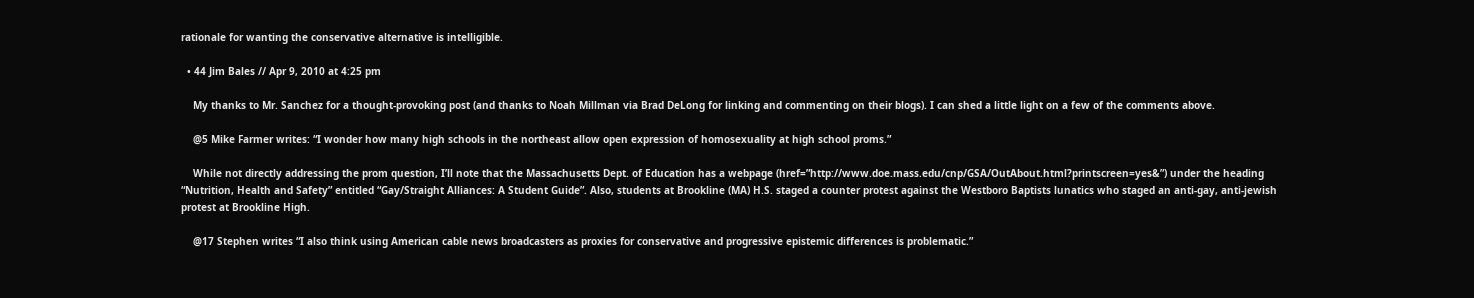rationale for wanting the conservative alternative is intelligible.

  • 44 Jim Bales // Apr 9, 2010 at 4:25 pm

    My thanks to Mr. Sanchez for a thought-provoking post (and thanks to Noah Millman via Brad DeLong for linking and commenting on their blogs). I can shed a little light on a few of the comments above.

    @5 Mike Farmer writes: “I wonder how many high schools in the northeast allow open expression of homosexuality at high school proms.”

    While not directly addressing the prom question, I’ll note that the Massachusetts Dept. of Education has a webpage (href=”http://www.doe.mass.edu/cnp/GSA/OutAbout.html?printscreen=yes&”) under the heading “Nutrition, Health and Safety” entitled “Gay/Straight Alliances: A Student Guide”. Also, students at Brookline (MA) H.S. staged a counter protest against the Westboro Baptists lunatics who staged an anti-gay, anti-jewish protest at Brookline High.

    @17 Stephen writes “I also think using American cable news broadcasters as proxies for conservative and progressive epistemic differences is problematic.”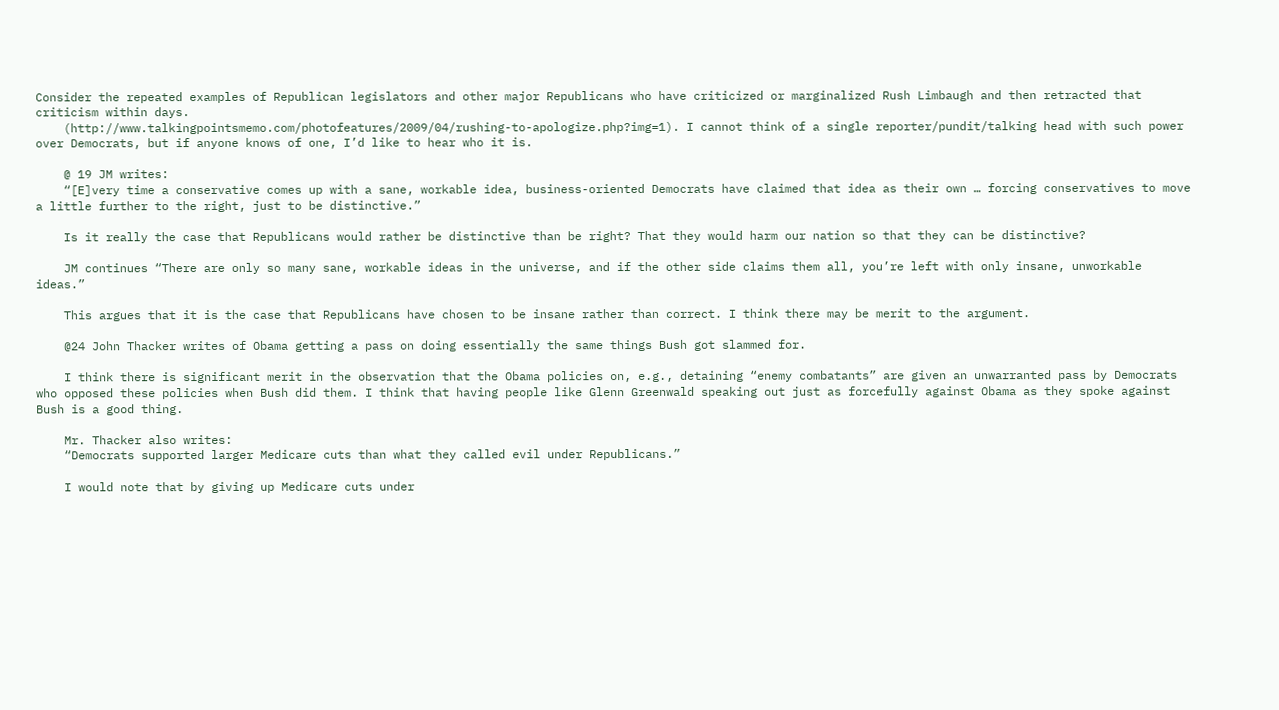Consider the repeated examples of Republican legislators and other major Republicans who have criticized or marginalized Rush Limbaugh and then retracted that criticism within days.
    (http://www.talkingpointsmemo.com/photofeatures/2009/04/rushing-to-apologize.php?img=1). I cannot think of a single reporter/pundit/talking head with such power over Democrats, but if anyone knows of one, I’d like to hear who it is.

    @ 19 JM writes:
    “[E]very time a conservative comes up with a sane, workable idea, business-oriented Democrats have claimed that idea as their own … forcing conservatives to move a little further to the right, just to be distinctive.”

    Is it really the case that Republicans would rather be distinctive than be right? That they would harm our nation so that they can be distinctive?

    JM continues “There are only so many sane, workable ideas in the universe, and if the other side claims them all, you’re left with only insane, unworkable ideas.”

    This argues that it is the case that Republicans have chosen to be insane rather than correct. I think there may be merit to the argument.

    @24 John Thacker writes of Obama getting a pass on doing essentially the same things Bush got slammed for.

    I think there is significant merit in the observation that the Obama policies on, e.g., detaining “enemy combatants” are given an unwarranted pass by Democrats who opposed these policies when Bush did them. I think that having people like Glenn Greenwald speaking out just as forcefully against Obama as they spoke against Bush is a good thing.

    Mr. Thacker also writes:
    “Democrats supported larger Medicare cuts than what they called evil under Republicans.”

    I would note that by giving up Medicare cuts under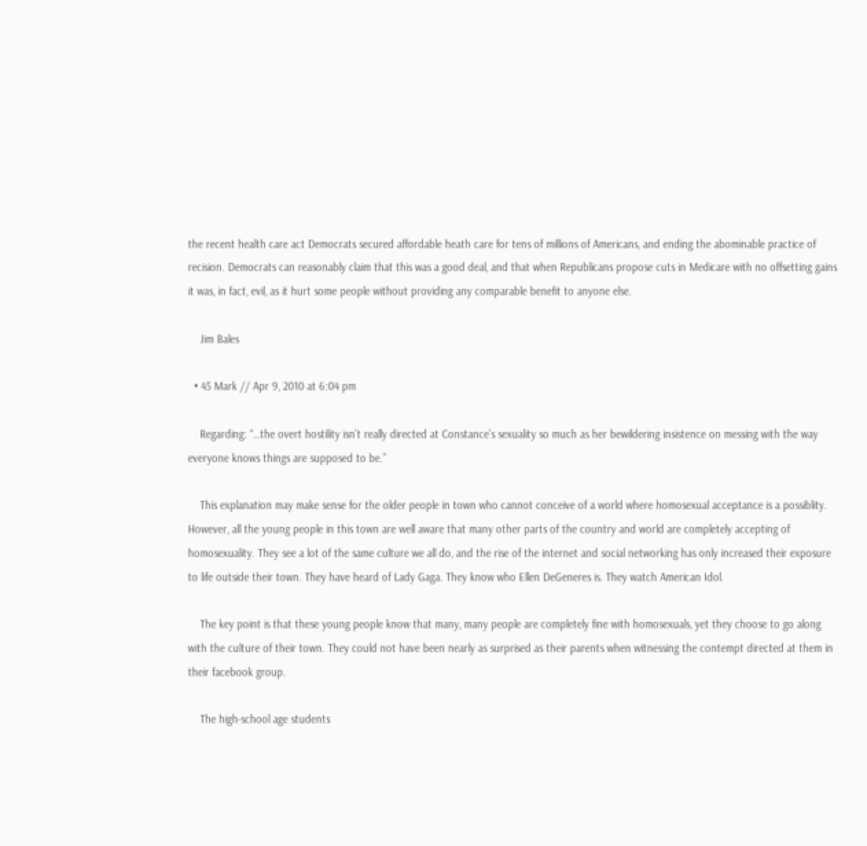the recent health care act Democrats secured affordable heath care for tens of millions of Americans, and ending the abominable practice of recision. Democrats can reasonably claim that this was a good deal, and that when Republicans propose cuts in Medicare with no offsetting gains it was, in fact, evil, as it hurt some people without providing any comparable benefit to anyone else.

    Jim Bales

  • 45 Mark // Apr 9, 2010 at 6:04 pm

    Regarding: “…the overt hostility isn’t really directed at Constance’s sexuality so much as her bewildering insistence on messing with the way everyone knows things are supposed to be.”

    This explanation may make sense for the older people in town who cannot conceive of a world where homosexual acceptance is a possiblity. However, all the young people in this town are well aware that many other parts of the country and world are completely accepting of homosexuality. They see a lot of the same culture we all do, and the rise of the internet and social networking has only increased their exposure to life outside their town. They have heard of Lady Gaga. They know who Ellen DeGeneres is. They watch American Idol.

    The key point is that these young people know that many, many people are completely fine with homosexuals, yet they choose to go along with the culture of their town. They could not have been nearly as surprised as their parents when witnessing the contempt directed at them in their facebook group.

    The high-school age students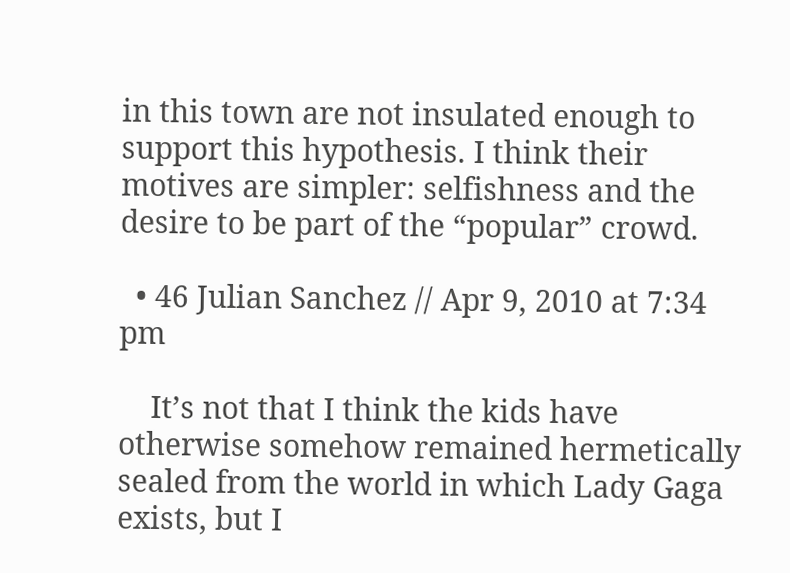in this town are not insulated enough to support this hypothesis. I think their motives are simpler: selfishness and the desire to be part of the “popular” crowd.

  • 46 Julian Sanchez // Apr 9, 2010 at 7:34 pm

    It’s not that I think the kids have otherwise somehow remained hermetically sealed from the world in which Lady Gaga exists, but I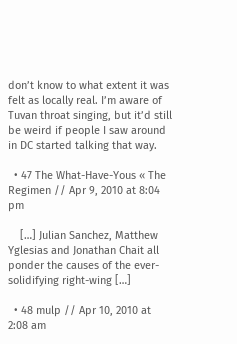don’t know to what extent it was felt as locally real. I’m aware of Tuvan throat singing, but it’d still be weird if people I saw around in DC started talking that way.

  • 47 The What-Have-Yous « The Regimen // Apr 9, 2010 at 8:04 pm

    […] Julian Sanchez, Matthew Yglesias and Jonathan Chait all ponder the causes of the ever-solidifying right-wing […]

  • 48 mulp // Apr 10, 2010 at 2:08 am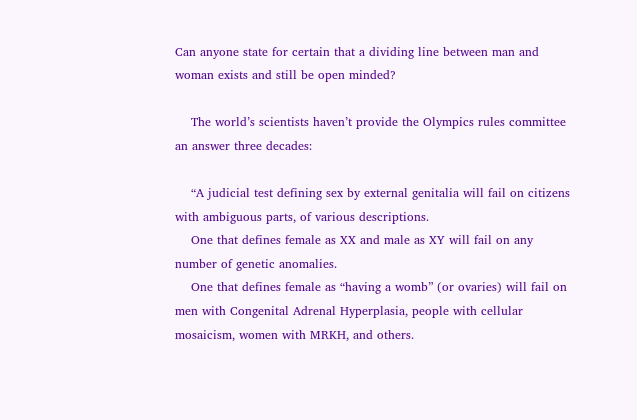Can anyone state for certain that a dividing line between man and woman exists and still be open minded?

    The world’s scientists haven’t provide the Olympics rules committee an answer three decades:

    “A judicial test defining sex by external genitalia will fail on citizens with ambiguous parts, of various descriptions.
    One that defines female as XX and male as XY will fail on any number of genetic anomalies.
    One that defines female as “having a womb” (or ovaries) will fail on men with Congenital Adrenal Hyperplasia, people with cellular mosaicism, women with MRKH, and others.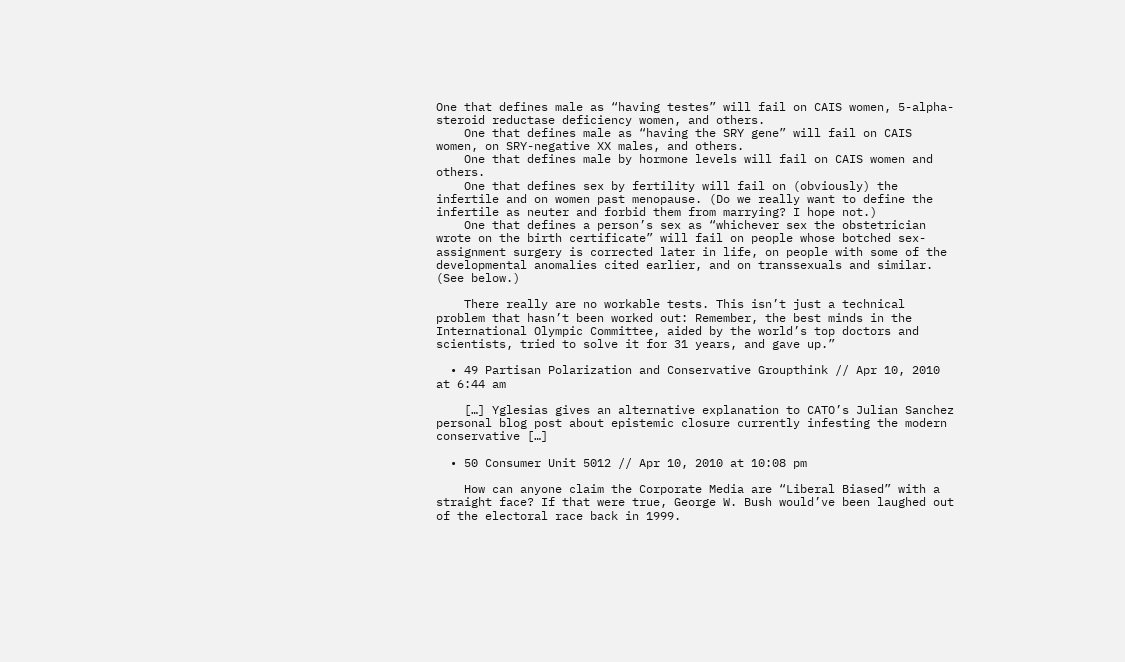One that defines male as “having testes” will fail on CAIS women, 5-alpha-steroid reductase deficiency women, and others.
    One that defines male as “having the SRY gene” will fail on CAIS women, on SRY-negative XX males, and others.
    One that defines male by hormone levels will fail on CAIS women and others.
    One that defines sex by fertility will fail on (obviously) the infertile and on women past menopause. (Do we really want to define the infertile as neuter and forbid them from marrying? I hope not.)
    One that defines a person’s sex as “whichever sex the obstetrician wrote on the birth certificate” will fail on people whose botched sex-assignment surgery is corrected later in life, on people with some of the developmental anomalies cited earlier, and on transsexuals and similar. (See below.)

    There really are no workable tests. This isn’t just a technical problem that hasn’t been worked out: Remember, the best minds in the International Olympic Committee, aided by the world’s top doctors and scientists, tried to solve it for 31 years, and gave up.”

  • 49 Partisan Polarization and Conservative Groupthink // Apr 10, 2010 at 6:44 am

    […] Yglesias gives an alternative explanation to CATO’s Julian Sanchez personal blog post about epistemic closure currently infesting the modern conservative […]

  • 50 Consumer Unit 5012 // Apr 10, 2010 at 10:08 pm

    How can anyone claim the Corporate Media are “Liberal Biased” with a straight face? If that were true, George W. Bush would’ve been laughed out of the electoral race back in 1999.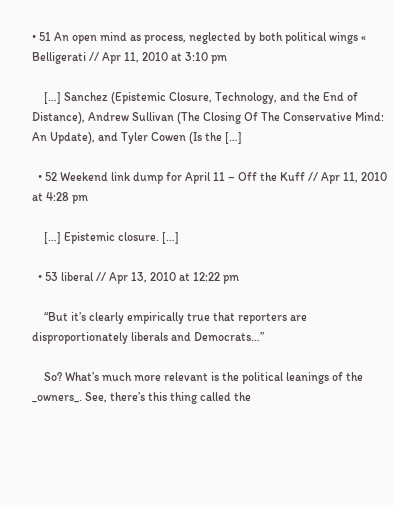• 51 An open mind as process, neglected by both political wings « Belligerati // Apr 11, 2010 at 3:10 pm

    […] Sanchez (Epistemic Closure, Technology, and the End of Distance), Andrew Sullivan (The Closing Of The Conservative Mind: An Update), and Tyler Cowen (Is the […]

  • 52 Weekend link dump for April 11 – Off the Kuff // Apr 11, 2010 at 4:28 pm

    […] Epistemic closure. […]

  • 53 liberal // Apr 13, 2010 at 12:22 pm

    “But it’s clearly empirically true that reporters are disproportionately liberals and Democrats…”

    So? What’s much more relevant is the political leanings of the _owners_. See, there’s this thing called the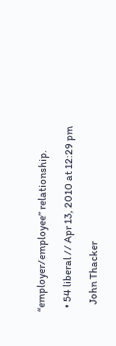“employer/employee” relationship.

  • 54 liberal // Apr 13, 2010 at 12:29 pm

    John Thacker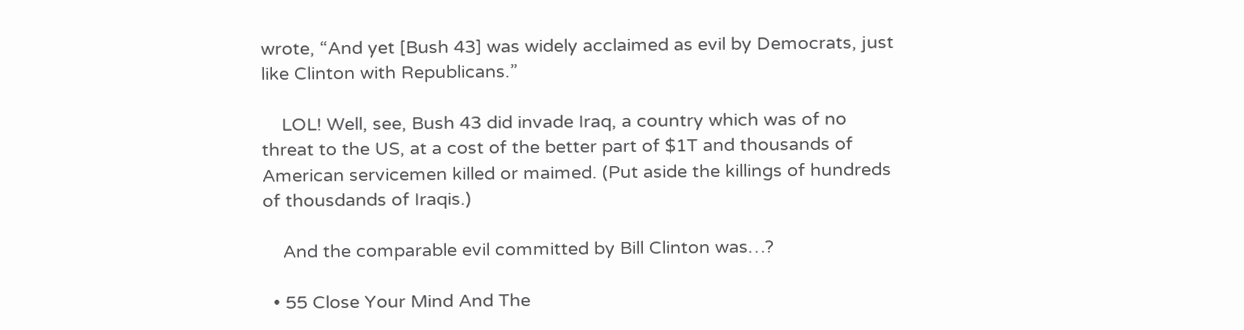wrote, “And yet [Bush 43] was widely acclaimed as evil by Democrats, just like Clinton with Republicans.”

    LOL! Well, see, Bush 43 did invade Iraq, a country which was of no threat to the US, at a cost of the better part of $1T and thousands of American servicemen killed or maimed. (Put aside the killings of hundreds of thousdands of Iraqis.)

    And the comparable evil committed by Bill Clinton was…?

  • 55 Close Your Mind And The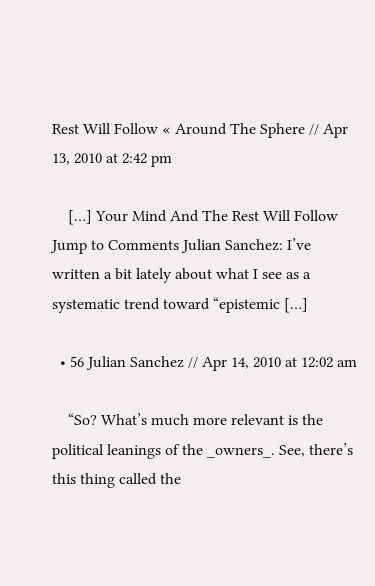Rest Will Follow « Around The Sphere // Apr 13, 2010 at 2:42 pm

    […] Your Mind And The Rest Will Follow Jump to Comments Julian Sanchez: I’ve written a bit lately about what I see as a systematic trend toward “epistemic […]

  • 56 Julian Sanchez // Apr 14, 2010 at 12:02 am

    “So? What’s much more relevant is the political leanings of the _owners_. See, there’s this thing called the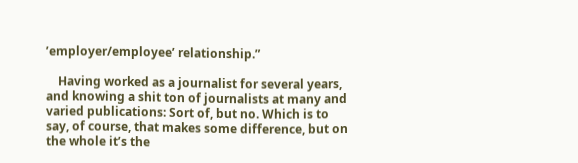’employer/employee’ relationship.”

    Having worked as a journalist for several years, and knowing a shit ton of journalists at many and varied publications: Sort of, but no. Which is to say, of course, that makes some difference, but on the whole it’s the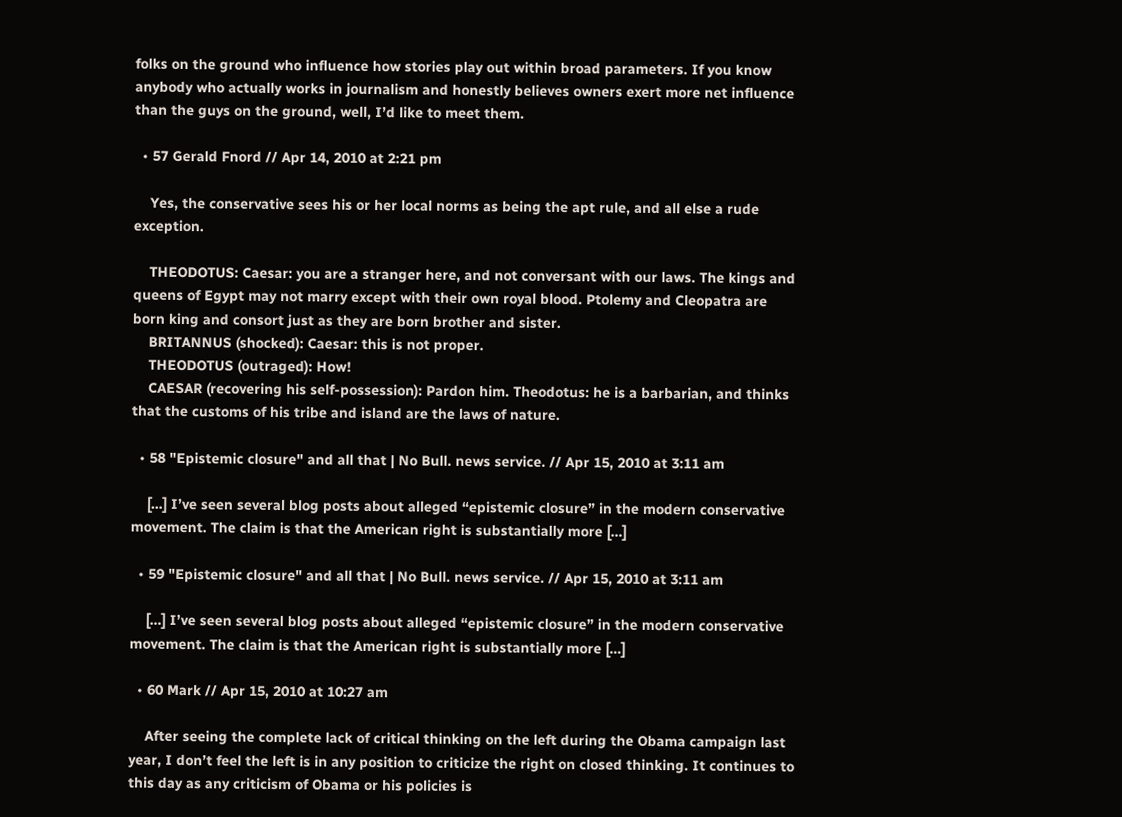folks on the ground who influence how stories play out within broad parameters. If you know anybody who actually works in journalism and honestly believes owners exert more net influence than the guys on the ground, well, I’d like to meet them.

  • 57 Gerald Fnord // Apr 14, 2010 at 2:21 pm

    Yes, the conservative sees his or her local norms as being the apt rule, and all else a rude exception.

    THEODOTUS: Caesar: you are a stranger here, and not conversant with our laws. The kings and queens of Egypt may not marry except with their own royal blood. Ptolemy and Cleopatra are born king and consort just as they are born brother and sister.
    BRITANNUS (shocked): Caesar: this is not proper.
    THEODOTUS (outraged): How!
    CAESAR (recovering his self-possession): Pardon him. Theodotus: he is a barbarian, and thinks that the customs of his tribe and island are the laws of nature.

  • 58 "Epistemic closure" and all that | No Bull. news service. // Apr 15, 2010 at 3:11 am

    […] I’ve seen several blog posts about alleged “epistemic closure” in the modern conservative movement. The claim is that the American right is substantially more […]

  • 59 "Epistemic closure" and all that | No Bull. news service. // Apr 15, 2010 at 3:11 am

    […] I’ve seen several blog posts about alleged “epistemic closure” in the modern conservative movement. The claim is that the American right is substantially more […]

  • 60 Mark // Apr 15, 2010 at 10:27 am

    After seeing the complete lack of critical thinking on the left during the Obama campaign last year, I don’t feel the left is in any position to criticize the right on closed thinking. It continues to this day as any criticism of Obama or his policies is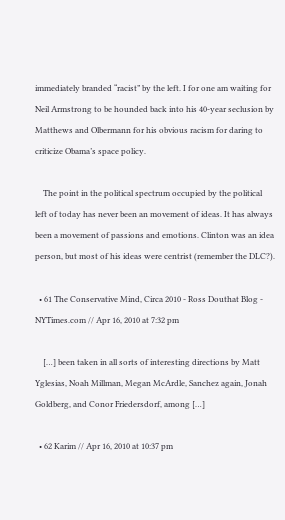immediately branded “racist” by the left. I for one am waiting for Neil Armstrong to be hounded back into his 40-year seclusion by Matthews and Olbermann for his obvious racism for daring to criticize Obama’s space policy.

    The point in the political spectrum occupied by the political left of today has never been an movement of ideas. It has always been a movement of passions and emotions. Clinton was an idea person, but most of his ideas were centrist (remember the DLC?).

  • 61 The Conservative Mind, Circa 2010 - Ross Douthat Blog - NYTimes.com // Apr 16, 2010 at 7:32 pm

    […] been taken in all sorts of interesting directions by Matt Yglesias, Noah Millman, Megan McArdle, Sanchez again, Jonah Goldberg, and Conor Friedersdorf, among […]

  • 62 Karim // Apr 16, 2010 at 10:37 pm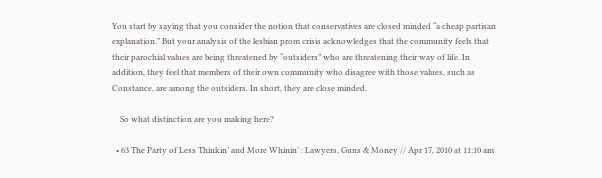You start by saying that you consider the notion that conservatives are closed minded “a cheap partisan explanation.” But your analysis of the lesbian prom crisis acknowledges that the community feels that their parochial values are being threatened by “outsiders” who are threatening their way of life. In addition, they feel that members of their own community who disagree with those values, such as Constance, are among the outsiders. In short, they are close minded.

    So what distinction are you making here?

  • 63 The Party of Less Thinkin’ and More Whinin’ : Lawyers, Guns & Money // Apr 17, 2010 at 11:10 am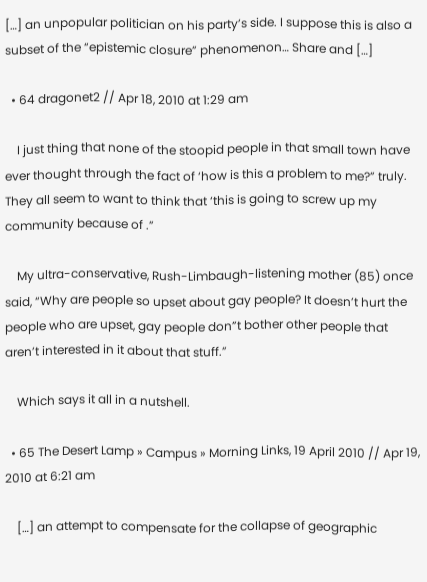[…] an unpopular politician on his party’s side. I suppose this is also a subset of the “epistemic closure” phenomenon… Share and […]

  • 64 dragonet2 // Apr 18, 2010 at 1:29 am

    I just thing that none of the stoopid people in that small town have ever thought through the fact of ‘how is this a problem to me?” truly. They all seem to want to think that ‘this is going to screw up my community because of .”

    My ultra-conservative, Rush-Limbaugh-listening mother (85) once said, “Why are people so upset about gay people? It doesn’t hurt the people who are upset, gay people don”t bother other people that aren’t interested in it about that stuff.”

    Which says it all in a nutshell.

  • 65 The Desert Lamp » Campus » Morning Links, 19 April 2010 // Apr 19, 2010 at 6:21 am

    […] an attempt to compensate for the collapse of geographic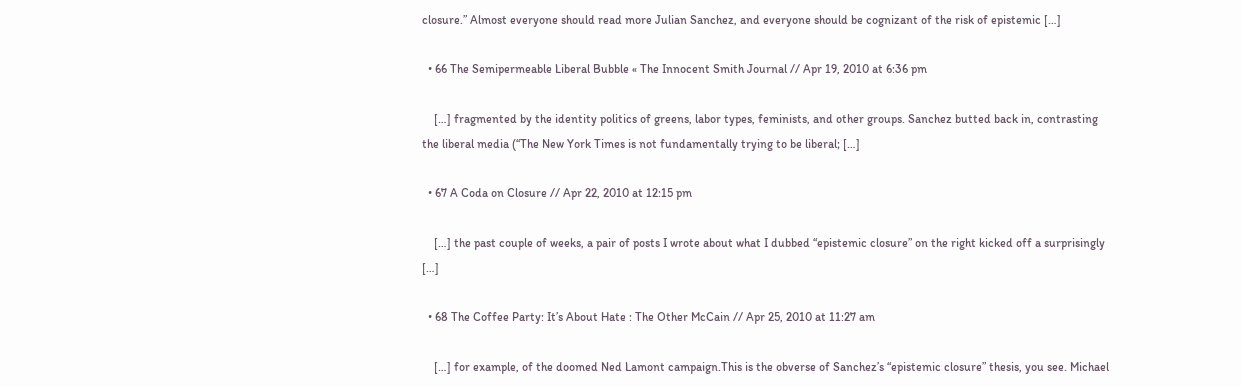closure.” Almost everyone should read more Julian Sanchez, and everyone should be cognizant of the risk of epistemic […]

  • 66 The Semipermeable Liberal Bubble « The Innocent Smith Journal // Apr 19, 2010 at 6:36 pm

    […] fragmented by the identity politics of greens, labor types, feminists, and other groups. Sanchez butted back in, contrasting the liberal media (“The New York Times is not fundamentally trying to be liberal; […]

  • 67 A Coda on Closure // Apr 22, 2010 at 12:15 pm

    […] the past couple of weeks, a pair of posts I wrote about what I dubbed “epistemic closure” on the right kicked off a surprisingly […]

  • 68 The Coffee Party: It’s About Hate : The Other McCain // Apr 25, 2010 at 11:27 am

    […] for example, of the doomed Ned Lamont campaign.This is the obverse of Sanchez’s “epistemic closure” thesis, you see. Michael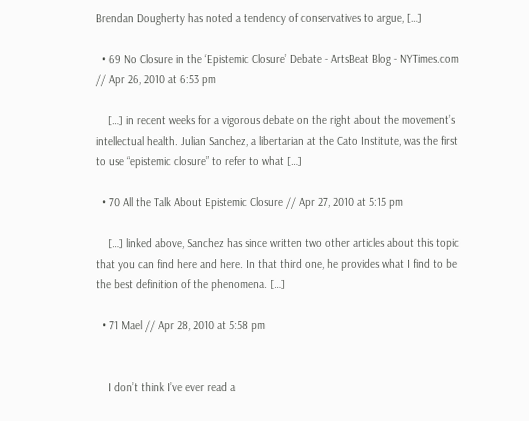Brendan Dougherty has noted a tendency of conservatives to argue, […]

  • 69 No Closure in the ‘Epistemic Closure’ Debate - ArtsBeat Blog - NYTimes.com // Apr 26, 2010 at 6:53 pm

    […] in recent weeks for a vigorous debate on the right about the movement’s intellectual health. Julian Sanchez, a libertarian at the Cato Institute, was the first to use “epistemic closure” to refer to what […]

  • 70 All the Talk About Epistemic Closure // Apr 27, 2010 at 5:15 pm

    […] linked above, Sanchez has since written two other articles about this topic that you can find here and here. In that third one, he provides what I find to be the best definition of the phenomena. […]

  • 71 Mael // Apr 28, 2010 at 5:58 pm


    I don’t think I’ve ever read a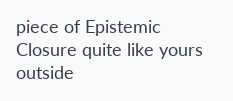piece of Epistemic Closure quite like yours outside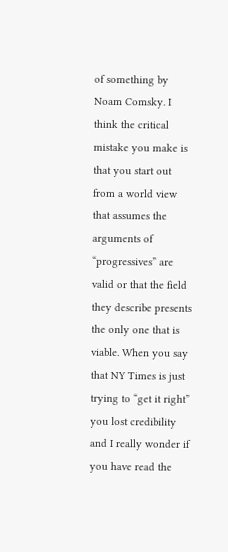of something by Noam Comsky. I think the critical mistake you make is that you start out from a world view that assumes the arguments of “progressives” are valid or that the field they describe presents the only one that is viable. When you say that NY Times is just trying to “get it right” you lost credibility and I really wonder if you have read the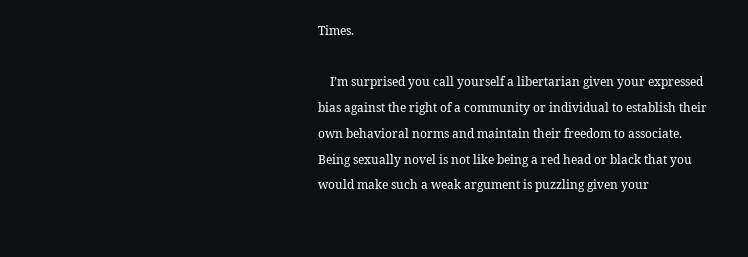Times.

    I’m surprised you call yourself a libertarian given your expressed bias against the right of a community or individual to establish their own behavioral norms and maintain their freedom to associate. Being sexually novel is not like being a red head or black that you would make such a weak argument is puzzling given your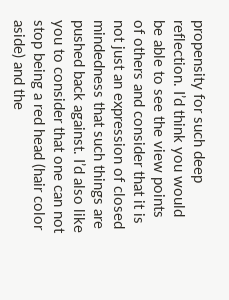propensity for such deep reflection. I’d think you would be able to see the view points of others and consider that it is not just an expression of closed mindedness that such things are pushed back against. I’d also like you to consider that one can not stop being a red head (hair color aside) and the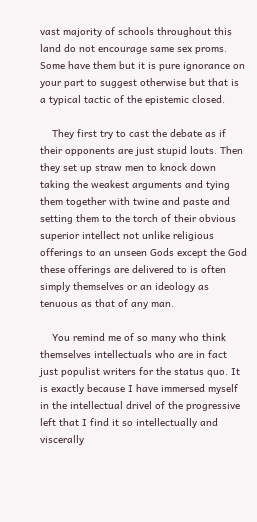vast majority of schools throughout this land do not encourage same sex proms. Some have them but it is pure ignorance on your part to suggest otherwise but that is a typical tactic of the epistemic closed.

    They first try to cast the debate as if their opponents are just stupid louts. Then they set up straw men to knock down taking the weakest arguments and tying them together with twine and paste and setting them to the torch of their obvious superior intellect not unlike religious offerings to an unseen Gods except the God these offerings are delivered to is often simply themselves or an ideology as tenuous as that of any man.

    You remind me of so many who think themselves intellectuals who are in fact just populist writers for the status quo. It is exactly because I have immersed myself in the intellectual drivel of the progressive left that I find it so intellectually and viscerally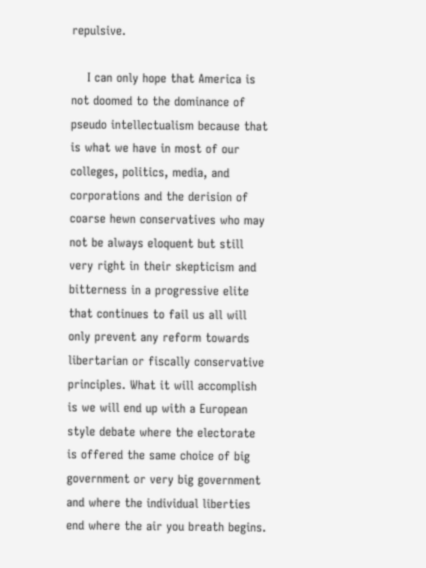repulsive.

    I can only hope that America is not doomed to the dominance of pseudo intellectualism because that is what we have in most of our colleges, politics, media, and corporations and the derision of coarse hewn conservatives who may not be always eloquent but still very right in their skepticism and bitterness in a progressive elite that continues to fail us all will only prevent any reform towards libertarian or fiscally conservative principles. What it will accomplish is we will end up with a European style debate where the electorate is offered the same choice of big government or very big government and where the individual liberties end where the air you breath begins.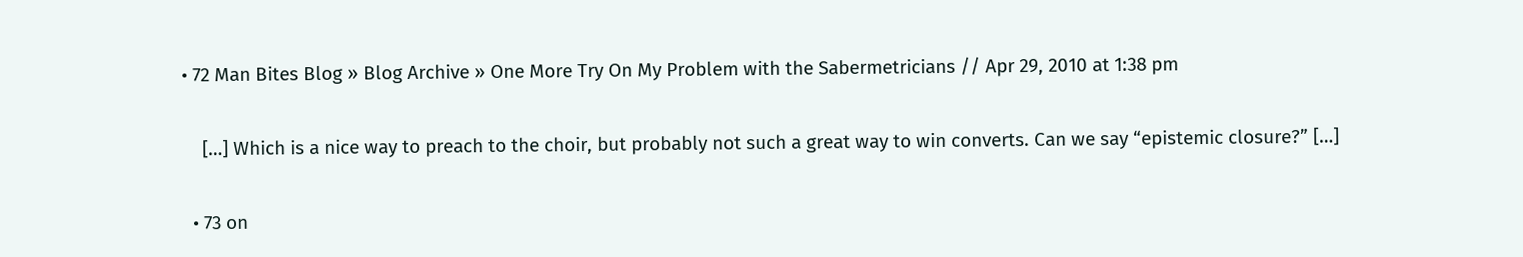• 72 Man Bites Blog » Blog Archive » One More Try On My Problem with the Sabermetricians // Apr 29, 2010 at 1:38 pm

    […] Which is a nice way to preach to the choir, but probably not such a great way to win converts. Can we say “epistemic closure?” […]

  • 73 on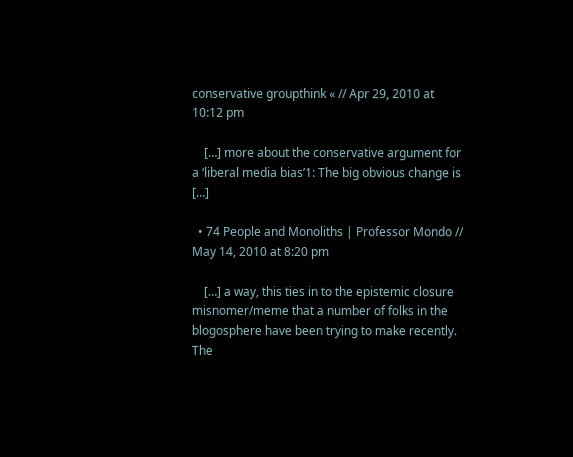conservative groupthink « // Apr 29, 2010 at 10:12 pm

    […] more about the conservative argument for a ‘liberal media bias’1: The big obvious change is […]

  • 74 People and Monoliths | Professor Mondo // May 14, 2010 at 8:20 pm

    […] a way, this ties in to the epistemic closure misnomer/meme that a number of folks in the blogosphere have been trying to make recently. The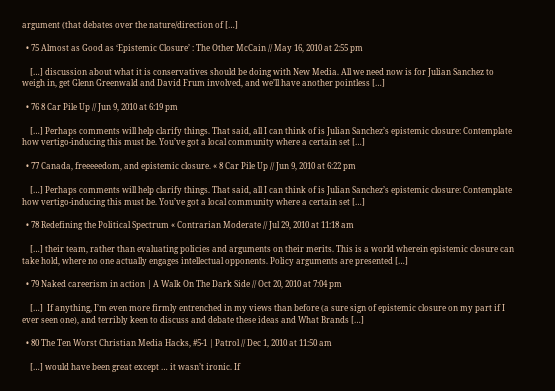argument (that debates over the nature/direction of […]

  • 75 Almost as Good as ‘Epistemic Closure’ : The Other McCain // May 16, 2010 at 2:55 pm

    […] discussion about what it is conservatives should be doing with New Media. All we need now is for Julian Sanchez to weigh in, get Glenn Greenwald and David Frum involved, and we’ll have another pointless […]

  • 76 8 Car Pile Up // Jun 9, 2010 at 6:19 pm

    […] Perhaps comments will help clarify things. That said, all I can think of is Julian Sanchez’s epistemic closure: Contemplate how vertigo-inducing this must be. You’ve got a local community where a certain set […]

  • 77 Canada, freeeeedom, and epistemic closure. « 8 Car Pile Up // Jun 9, 2010 at 6:22 pm

    […] Perhaps comments will help clarify things. That said, all I can think of is Julian Sanchez’s epistemic closure: Contemplate how vertigo-inducing this must be. You’ve got a local community where a certain set […]

  • 78 Redefining the Political Spectrum « Contrarian Moderate // Jul 29, 2010 at 11:18 am

    […] their team, rather than evaluating policies and arguments on their merits. This is a world wherein epistemic closure can take hold, where no one actually engages intellectual opponents. Policy arguments are presented […]

  • 79 Naked careerism in action | A Walk On The Dark Side // Oct 20, 2010 at 7:04 pm

    […]  If anything, I’m even more firmly entrenched in my views than before (a sure sign of epistemic closure on my part if I ever seen one), and terribly keen to discuss and debate these ideas and What Brands […]

  • 80 The Ten Worst Christian Media Hacks, #5-1 | Patrol // Dec 1, 2010 at 11:50 am

    […] would have been great except … it wasn’t ironic. If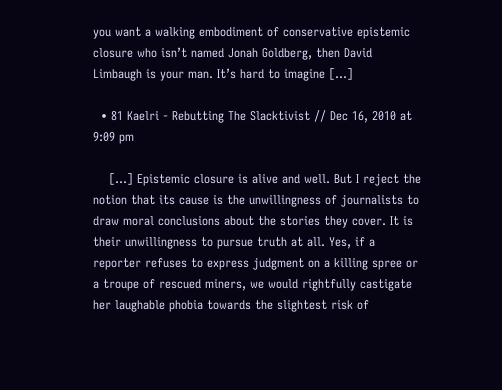you want a walking embodiment of conservative epistemic closure who isn’t named Jonah Goldberg, then David Limbaugh is your man. It’s hard to imagine […]

  • 81 Kaelri - Rebutting The Slacktivist // Dec 16, 2010 at 9:09 pm

    […] Epistemic closure is alive and well. But I reject the notion that its cause is the unwillingness of journalists to draw moral conclusions about the stories they cover. It is their unwillingness to pursue truth at all. Yes, if a reporter refuses to express judgment on a killing spree or a troupe of rescued miners, we would rightfully castigate her laughable phobia towards the slightest risk of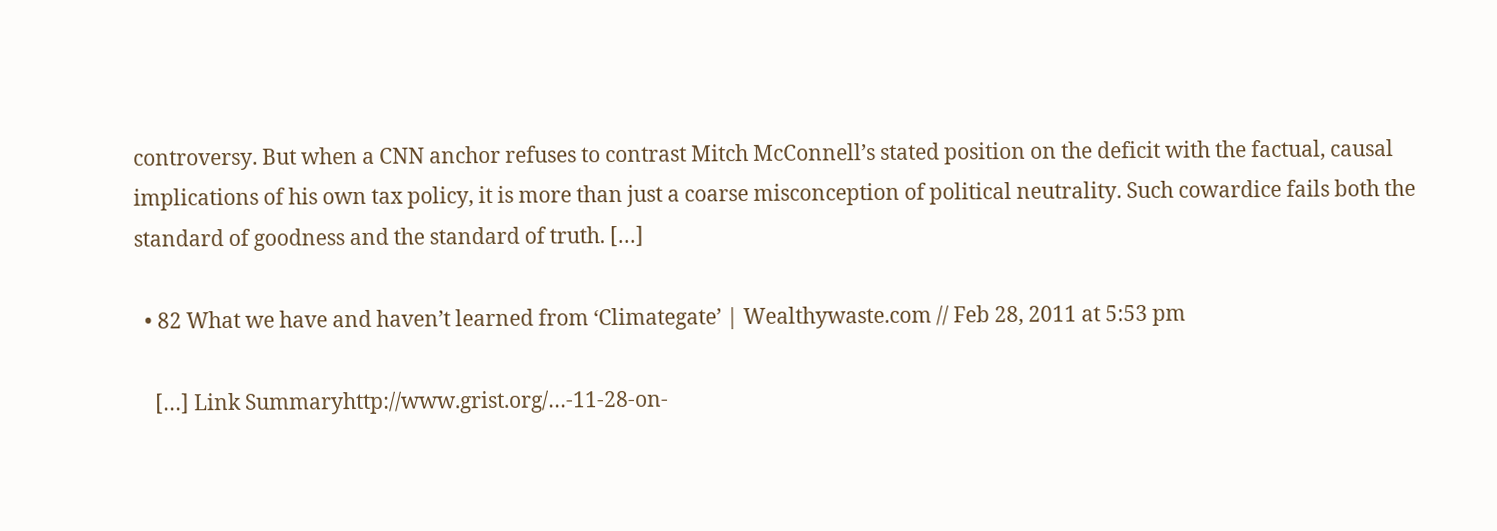controversy. But when a CNN anchor refuses to contrast Mitch McConnell’s stated position on the deficit with the factual, causal implications of his own tax policy, it is more than just a coarse misconception of political neutrality. Such cowardice fails both the standard of goodness and the standard of truth. […]

  • 82 What we have and haven’t learned from ‘Climategate’ | Wealthywaste.com // Feb 28, 2011 at 5:53 pm

    […] Link Summaryhttp://www.grist.org/…-11-28-on-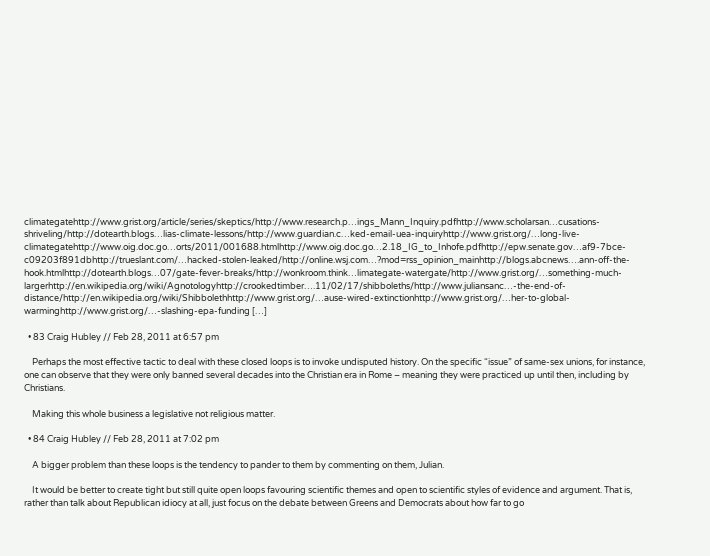climategatehttp://www.grist.org/article/series/skeptics/http://www.research.p…ings_Mann_Inquiry.pdfhttp://www.scholarsan…cusations-shriveling/http://dotearth.blogs…lias-climate-lessons/http://www.guardian.c…ked-email-uea-inquiryhttp://www.grist.org/…long-live-climategatehttp://www.oig.doc.go…orts/2011/001688.htmlhttp://www.oig.doc.go…2.18_IG_to_Inhofe.pdfhttp://epw.senate.gov…af9-7bce-c09203f891dbhttp://trueslant.com/…hacked-stolen-leaked/http://online.wsj.com…?mod=rss_opinion_mainhttp://blogs.abcnews….ann-off-the-hook.htmlhttp://dotearth.blogs…07/gate-fever-breaks/http://wonkroom.think…limategate-watergate/http://www.grist.org/…something-much-largerhttp://en.wikipedia.org/wiki/Agnotologyhttp://crookedtimber….11/02/17/shibboleths/http://www.juliansanc…-the-end-of-distance/http://en.wikipedia.org/wiki/Shibbolethhttp://www.grist.org/…ause-wired-extinctionhttp://www.grist.org/…her-to-global-warminghttp://www.grist.org/…-slashing-epa-funding […]

  • 83 Craig Hubley // Feb 28, 2011 at 6:57 pm

    Perhaps the most effective tactic to deal with these closed loops is to invoke undisputed history. On the specific “issue” of same-sex unions, for instance, one can observe that they were only banned several decades into the Christian era in Rome – meaning they were practiced up until then, including by Christians.

    Making this whole business a legislative not religious matter.

  • 84 Craig Hubley // Feb 28, 2011 at 7:02 pm

    A bigger problem than these loops is the tendency to pander to them by commenting on them, Julian.

    It would be better to create tight but still quite open loops favouring scientific themes and open to scientific styles of evidence and argument. That is, rather than talk about Republican idiocy at all, just focus on the debate between Greens and Democrats about how far to go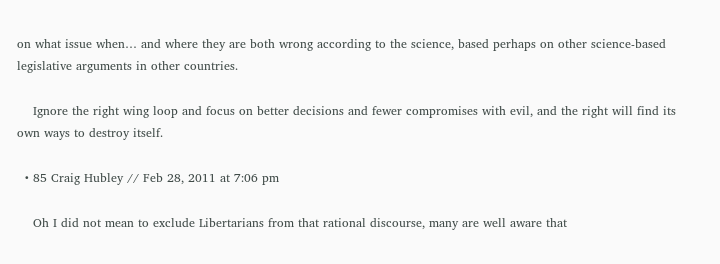on what issue when… and where they are both wrong according to the science, based perhaps on other science-based legislative arguments in other countries.

    Ignore the right wing loop and focus on better decisions and fewer compromises with evil, and the right will find its own ways to destroy itself.

  • 85 Craig Hubley // Feb 28, 2011 at 7:06 pm

    Oh I did not mean to exclude Libertarians from that rational discourse, many are well aware that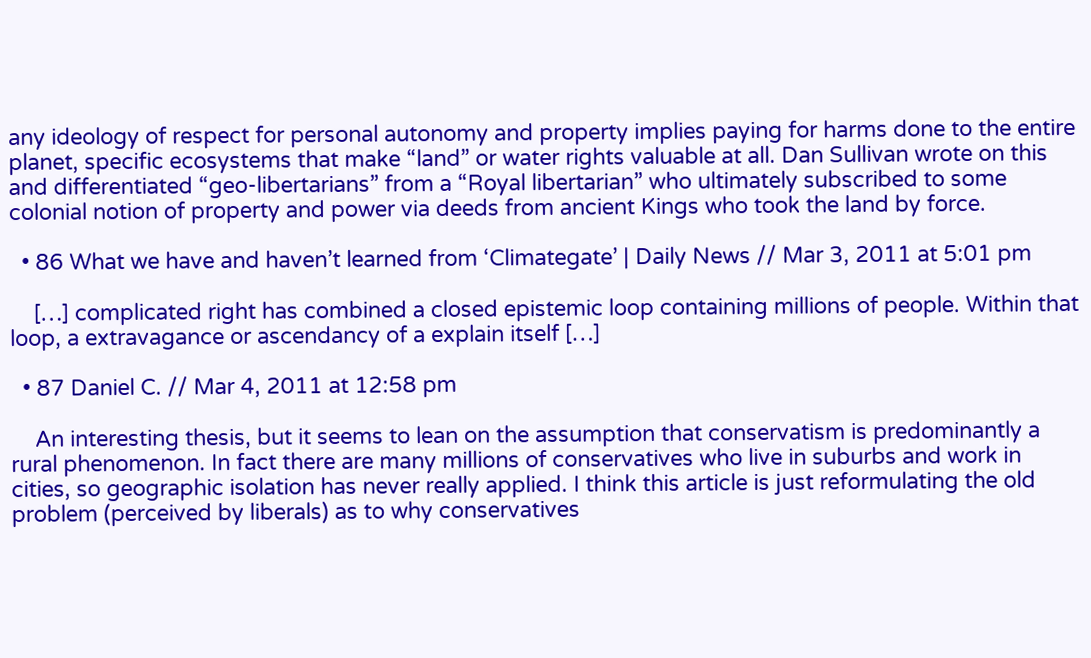any ideology of respect for personal autonomy and property implies paying for harms done to the entire planet, specific ecosystems that make “land” or water rights valuable at all. Dan Sullivan wrote on this and differentiated “geo-libertarians” from a “Royal libertarian” who ultimately subscribed to some colonial notion of property and power via deeds from ancient Kings who took the land by force.

  • 86 What we have and haven’t learned from ‘Climategate’ | Daily News // Mar 3, 2011 at 5:01 pm

    […] complicated right has combined a closed epistemic loop containing millions of people. Within that loop, a extravagance or ascendancy of a explain itself […]

  • 87 Daniel C. // Mar 4, 2011 at 12:58 pm

    An interesting thesis, but it seems to lean on the assumption that conservatism is predominantly a rural phenomenon. In fact there are many millions of conservatives who live in suburbs and work in cities, so geographic isolation has never really applied. I think this article is just reformulating the old problem (perceived by liberals) as to why conservatives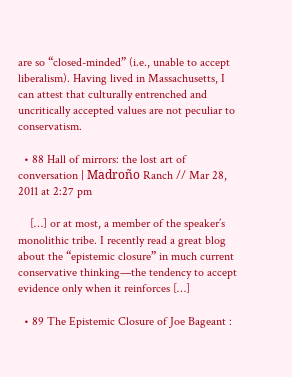are so “closed-minded” (i.e., unable to accept liberalism). Having lived in Massachusetts, I can attest that culturally entrenched and uncritically accepted values are not peculiar to conservatism.

  • 88 Hall of mirrors: the lost art of conversation | Madroño Ranch // Mar 28, 2011 at 2:27 pm

    […] or at most, a member of the speaker’s monolithic tribe. I recently read a great blog about the “epistemic closure” in much current conservative thinking—the tendency to accept evidence only when it reinforces […]

  • 89 The Epistemic Closure of Joe Bageant :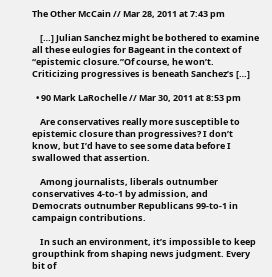The Other McCain // Mar 28, 2011 at 7:43 pm

    […] Julian Sanchez might be bothered to examine all these eulogies for Bageant in the context of “epistemic closure.”Of course, he won’t. Criticizing progressives is beneath Sanchez’s […]

  • 90 Mark LaRochelle // Mar 30, 2011 at 8:53 pm

    Are conservatives really more susceptible to epistemic closure than progressives? I don’t know, but I’d have to see some data before I swallowed that assertion.

    Among journalists, liberals outnumber conservatives 4-to-1 by admission, and Democrats outnumber Republicans 99-to-1 in campaign contributions.

    In such an environment, it’s impossible to keep groupthink from shaping news judgment. Every bit of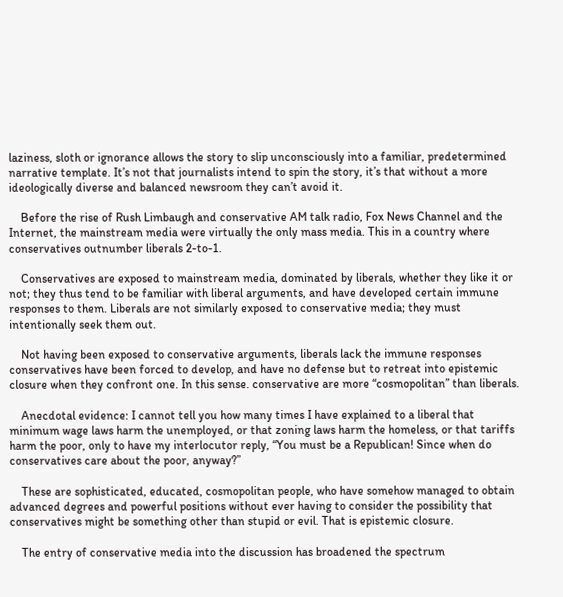laziness, sloth or ignorance allows the story to slip unconsciously into a familiar, predetermined narrative template. It’s not that journalists intend to spin the story, it’s that without a more ideologically diverse and balanced newsroom they can’t avoid it.

    Before the rise of Rush Limbaugh and conservative AM talk radio, Fox News Channel and the Internet, the mainstream media were virtually the only mass media. This in a country where conservatives outnumber liberals 2-to-1.

    Conservatives are exposed to mainstream media, dominated by liberals, whether they like it or not; they thus tend to be familiar with liberal arguments, and have developed certain immune responses to them. Liberals are not similarly exposed to conservative media; they must intentionally seek them out.

    Not having been exposed to conservative arguments, liberals lack the immune responses conservatives have been forced to develop, and have no defense but to retreat into epistemic closure when they confront one. In this sense. conservative are more “cosmopolitan” than liberals.

    Anecdotal evidence: I cannot tell you how many times I have explained to a liberal that minimum wage laws harm the unemployed, or that zoning laws harm the homeless, or that tariffs harm the poor, only to have my interlocutor reply, “You must be a Republican! Since when do conservatives care about the poor, anyway?”

    These are sophisticated, educated, cosmopolitan people, who have somehow managed to obtain advanced degrees and powerful positions without ever having to consider the possibility that conservatives might be something other than stupid or evil. That is epistemic closure.

    The entry of conservative media into the discussion has broadened the spectrum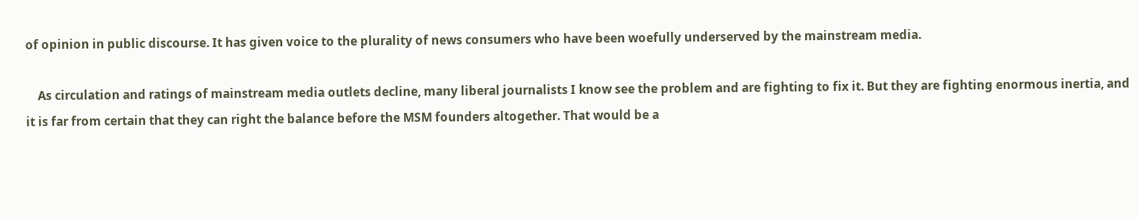of opinion in public discourse. It has given voice to the plurality of news consumers who have been woefully underserved by the mainstream media.

    As circulation and ratings of mainstream media outlets decline, many liberal journalists I know see the problem and are fighting to fix it. But they are fighting enormous inertia, and it is far from certain that they can right the balance before the MSM founders altogether. That would be a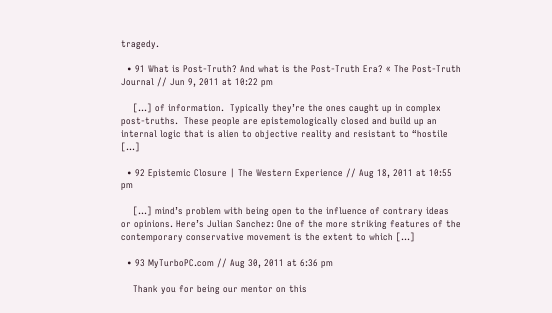tragedy.

  • 91 What is Post-Truth? And what is the Post-Truth Era? « The Post-Truth Journal // Jun 9, 2011 at 10:22 pm

    […] of information.  Typically they’re the ones caught up in complex post-truths.  These people are epistemologically closed and build up an internal logic that is alien to objective reality and resistant to “hostile […]

  • 92 Epistemic Closure | The Western Experience // Aug 18, 2011 at 10:55 pm

    […] mind’s problem with being open to the influence of contrary ideas or opinions. Here’s Julian Sanchez: One of the more striking features of the contemporary conservative movement is the extent to which […]

  • 93 MyTurboPC.com // Aug 30, 2011 at 6:36 pm

    Thank you for being our mentor on this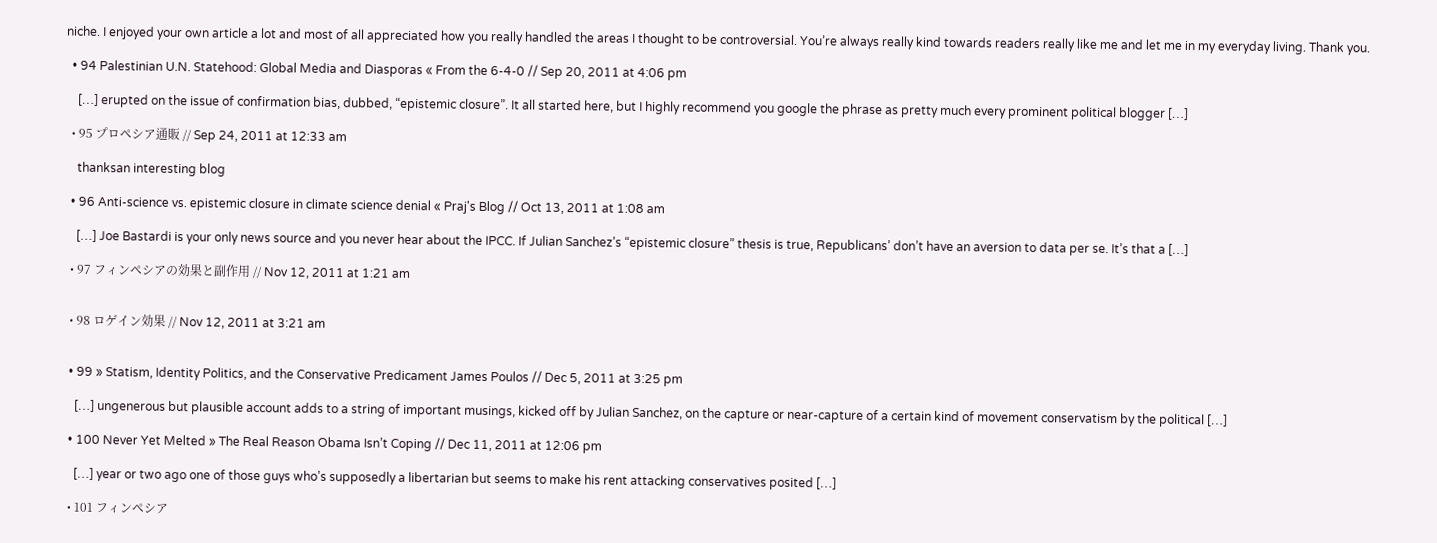niche. I enjoyed your own article a lot and most of all appreciated how you really handled the areas I thought to be controversial. You’re always really kind towards readers really like me and let me in my everyday living. Thank you.

  • 94 Palestinian U.N. Statehood: Global Media and Diasporas « From the 6-4-0 // Sep 20, 2011 at 4:06 pm

    […] erupted on the issue of confirmation bias, dubbed, “epistemic closure”. It all started here, but I highly recommend you google the phrase as pretty much every prominent political blogger […]

  • 95 プロペシア通販 // Sep 24, 2011 at 12:33 am

    thanksan interesting blog

  • 96 Anti-science vs. epistemic closure in climate science denial « Praj's Blog // Oct 13, 2011 at 1:08 am

    […] Joe Bastardi is your only news source and you never hear about the IPCC. If Julian Sanchez’s “epistemic closure” thesis is true, Republicans’ don’t have an aversion to data per se. It’s that a […]

  • 97 フィンペシアの効果と副作用 // Nov 12, 2011 at 1:21 am


  • 98 ロゲイン効果 // Nov 12, 2011 at 3:21 am


  • 99 » Statism, Identity Politics, and the Conservative Predicament James Poulos // Dec 5, 2011 at 3:25 pm

    […] ungenerous but plausible account adds to a string of important musings, kicked off by Julian Sanchez, on the capture or near-capture of a certain kind of movement conservatism by the political […]

  • 100 Never Yet Melted » The Real Reason Obama Isn’t Coping // Dec 11, 2011 at 12:06 pm

    […] year or two ago one of those guys who’s supposedly a libertarian but seems to make his rent attacking conservatives posited […]

  • 101 フィンペシア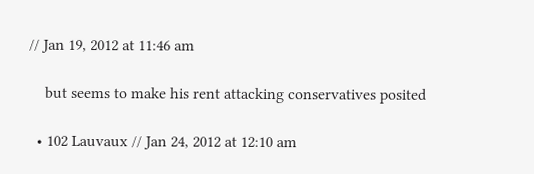// Jan 19, 2012 at 11:46 am

    but seems to make his rent attacking conservatives posited

  • 102 Lauvaux // Jan 24, 2012 at 12:10 am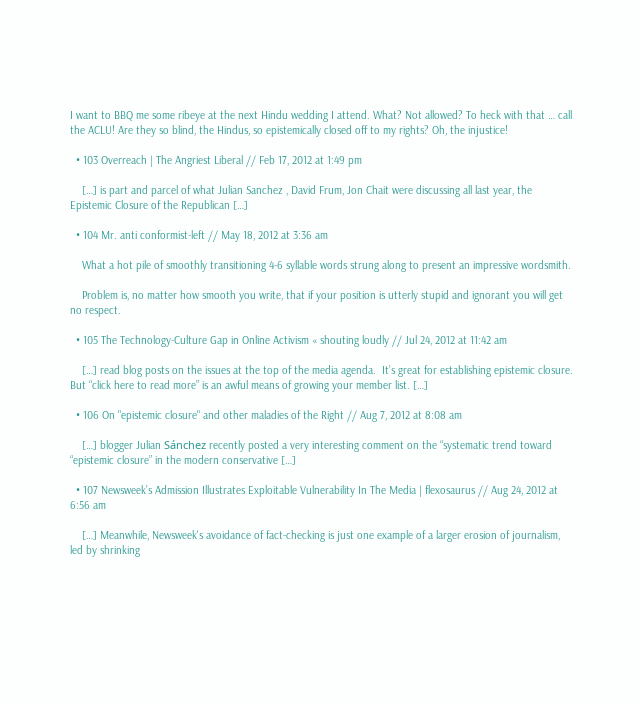I want to BBQ me some ribeye at the next Hindu wedding I attend. What? Not allowed? To heck with that … call the ACLU! Are they so blind, the Hindus, so epistemically closed off to my rights? Oh, the injustice!

  • 103 Overreach | The Angriest Liberal // Feb 17, 2012 at 1:49 pm

    […] is part and parcel of what Julian Sanchez , David Frum, Jon Chait were discussing all last year, the Epistemic Closure of the Republican […]

  • 104 Mr. anti conformist-left // May 18, 2012 at 3:36 am

    What a hot pile of smoothly transitioning 4-6 syllable words strung along to present an impressive wordsmith.

    Problem is, no matter how smooth you write, that if your position is utterly stupid and ignorant you will get no respect.

  • 105 The Technology-Culture Gap in Online Activism « shouting loudly // Jul 24, 2012 at 11:42 am

    […] read blog posts on the issues at the top of the media agenda.  It’s great for establishing epistemic closure.  But “click here to read more” is an awful means of growing your member list. […]

  • 106 On "epistemic closure" and other maladies of the Right // Aug 7, 2012 at 8:08 am

    […] blogger Julian Sánchez recently posted a very interesting comment on the “systematic trend toward “epistemic closure” in the modern conservative […]

  • 107 Newsweek’s Admission Illustrates Exploitable Vulnerability In The Media | flexosaurus // Aug 24, 2012 at 6:56 am

    […] Meanwhile, Newsweek's avoidance of fact-checking is just one example of a larger erosion of journalism, led by shrinking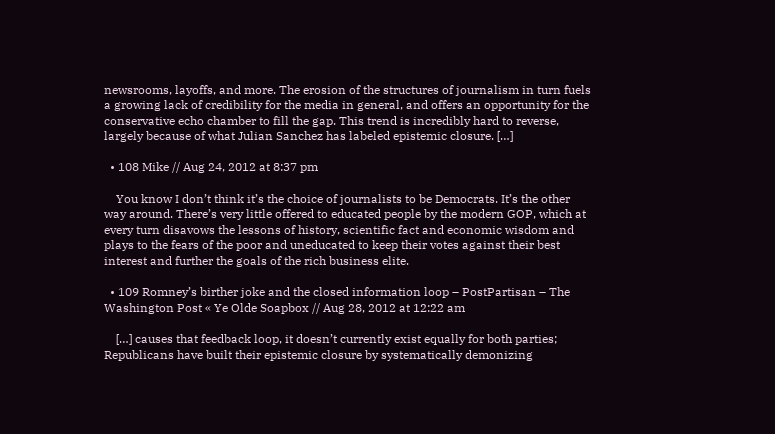newsrooms, layoffs, and more. The erosion of the structures of journalism in turn fuels a growing lack of credibility for the media in general, and offers an opportunity for the conservative echo chamber to fill the gap. This trend is incredibly hard to reverse, largely because of what Julian Sanchez has labeled epistemic closure. […]

  • 108 Mike // Aug 24, 2012 at 8:37 pm

    You know I don’t think it’s the choice of journalists to be Democrats. It’s the other way around. There’s very little offered to educated people by the modern GOP, which at every turn disavows the lessons of history, scientific fact and economic wisdom and plays to the fears of the poor and uneducated to keep their votes against their best interest and further the goals of the rich business elite.

  • 109 Romney’s birther joke and the closed information loop – PostPartisan – The Washington Post « Ye Olde Soapbox // Aug 28, 2012 at 12:22 am

    […] causes that feedback loop, it doesn’t currently exist equally for both parties; Republicans have built their epistemic closure by systematically demonizing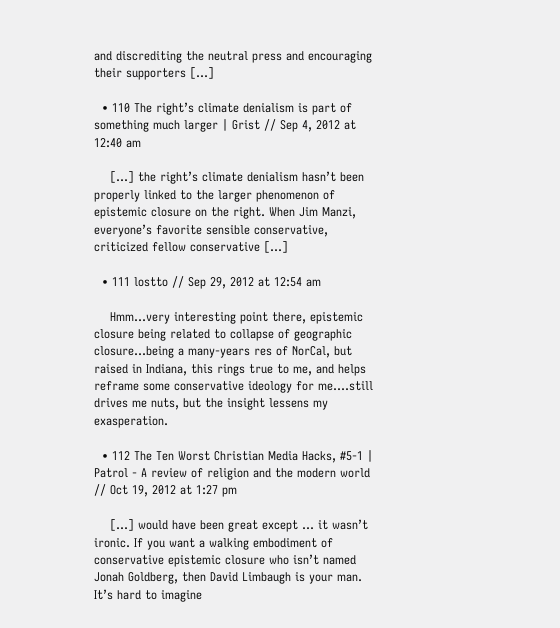and discrediting the neutral press and encouraging their supporters […]

  • 110 The right’s climate denialism is part of something much larger | Grist // Sep 4, 2012 at 12:40 am

    […] the right’s climate denialism hasn’t been properly linked to the larger phenomenon of epistemic closure on the right. When Jim Manzi, everyone’s favorite sensible conservative, criticized fellow conservative […]

  • 111 lostto // Sep 29, 2012 at 12:54 am

    Hmm…very interesting point there, epistemic closure being related to collapse of geographic closure…being a many-years res of NorCal, but raised in Indiana, this rings true to me, and helps reframe some conservative ideology for me….still drives me nuts, but the insight lessens my exasperation.

  • 112 The Ten Worst Christian Media Hacks, #5-1 | Patrol - A review of religion and the modern world // Oct 19, 2012 at 1:27 pm

    […] would have been great except … it wasn’t ironic. If you want a walking embodiment of conservative epistemic closure who isn’t named Jonah Goldberg, then David Limbaugh is your man. It’s hard to imagine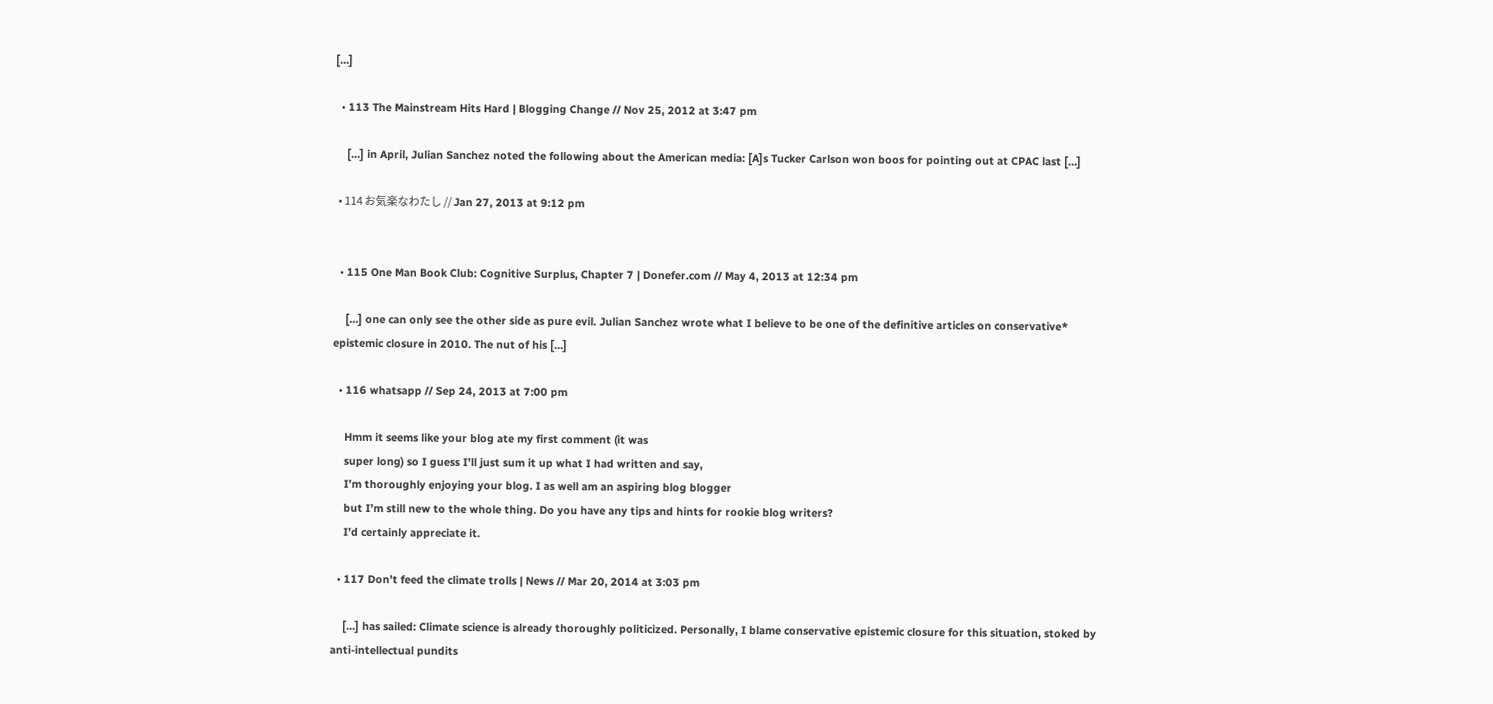[…]

  • 113 The Mainstream Hits Hard | Blogging Change // Nov 25, 2012 at 3:47 pm

    […] in April, Julian Sanchez noted the following about the American media: [A]s Tucker Carlson won boos for pointing out at CPAC last […]

  • 114 お気楽なわたし // Jan 27, 2013 at 9:12 pm


  • 115 One Man Book Club: Cognitive Surplus, Chapter 7 | Donefer.com // May 4, 2013 at 12:34 pm

    […] one can only see the other side as pure evil. Julian Sanchez wrote what I believe to be one of the definitive articles on conservative* epistemic closure in 2010. The nut of his […]

  • 116 whatsapp // Sep 24, 2013 at 7:00 pm

    Hmm it seems like your blog ate my first comment (it was
    super long) so I guess I’ll just sum it up what I had written and say,
    I’m thoroughly enjoying your blog. I as well am an aspiring blog blogger
    but I’m still new to the whole thing. Do you have any tips and hints for rookie blog writers?
    I’d certainly appreciate it.

  • 117 Don’t feed the climate trolls | News // Mar 20, 2014 at 3:03 pm

    […] has sailed: Climate science is already thoroughly politicized. Personally, I blame conservative epistemic closure for this situation, stoked by anti-intellectual pundits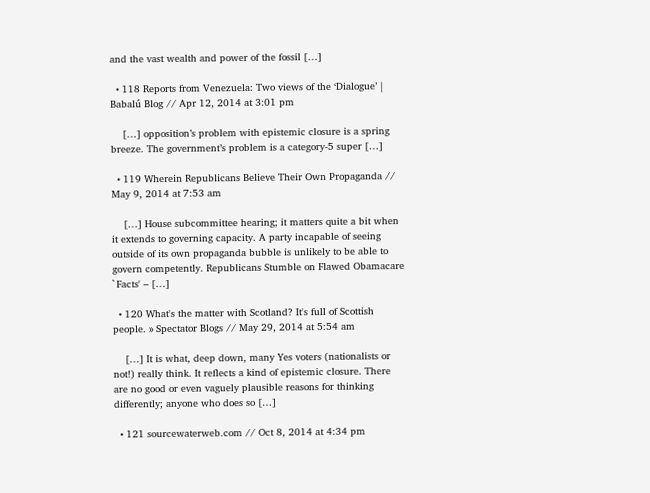and the vast wealth and power of the fossil […]

  • 118 Reports from Venezuela: Two views of the ‘Dialogue’ | Babalú Blog // Apr 12, 2014 at 3:01 pm

    […] opposition’s problem with epistemic closure is a spring breeze. The government’s problem is a category-5 super […]

  • 119 Wherein Republicans Believe Their Own Propaganda // May 9, 2014 at 7:53 am

    […] House subcommittee hearing; it matters quite a bit when it extends to governing capacity. A party incapable of seeing outside of its own propaganda bubble is unlikely to be able to govern competently. Republicans Stumble on Flawed Obamacare `Facts' – […]

  • 120 What's the matter with Scotland? It's full of Scottish people. » Spectator Blogs // May 29, 2014 at 5:54 am

    […] It is what, deep down, many Yes voters (nationalists or not!) really think. It reflects a kind of epistemic closure. There are no good or even vaguely plausible reasons for thinking differently; anyone who does so […]

  • 121 sourcewaterweb.com // Oct 8, 2014 at 4:34 pm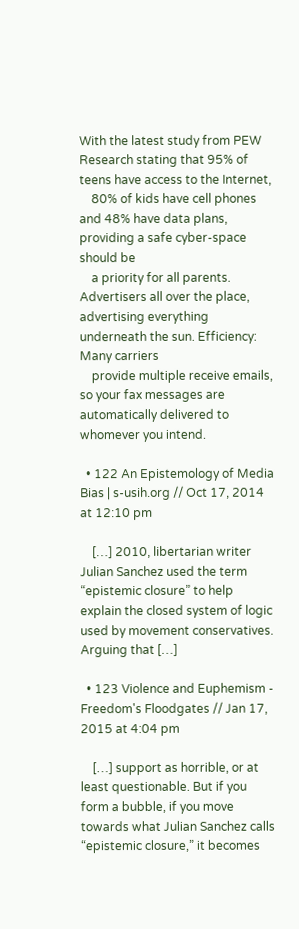With the latest study from PEW Research stating that 95% of teens have access to the Internet,
    80% of kids have cell phones and 48% have data plans, providing a safe cyber-space should be
    a priority for all parents. Advertisers all over the place, advertising everything underneath the sun. Efficiency: Many carriers
    provide multiple receive emails, so your fax messages are automatically delivered to whomever you intend.

  • 122 An Epistemology of Media Bias | s-usih.org // Oct 17, 2014 at 12:10 pm

    […] 2010, libertarian writer Julian Sanchez used the term “epistemic closure” to help explain the closed system of logic used by movement conservatives. Arguing that […]

  • 123 Violence and Euphemism - Freedom's Floodgates // Jan 17, 2015 at 4:04 pm

    […] support as horrible, or at least questionable. But if you form a bubble, if you move towards what Julian Sanchez calls “epistemic closure,” it becomes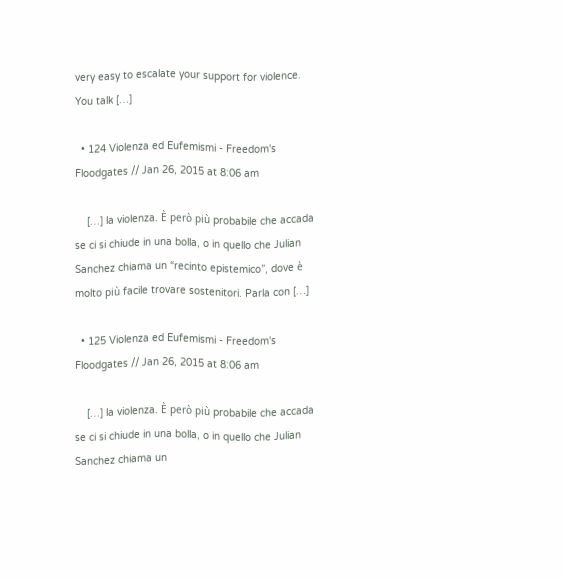very easy to escalate your support for violence. You talk […]

  • 124 Violenza ed Eufemismi - Freedom's Floodgates // Jan 26, 2015 at 8:06 am

    […] la violenza. È però più probabile che accada se ci si chiude in una bolla, o in quello che Julian Sanchez chiama un “recinto epistemico”, dove è molto più facile trovare sostenitori. Parla con […]

  • 125 Violenza ed Eufemismi - Freedom's Floodgates // Jan 26, 2015 at 8:06 am

    […] la violenza. È però più probabile che accada se ci si chiude in una bolla, o in quello che Julian Sanchez chiama un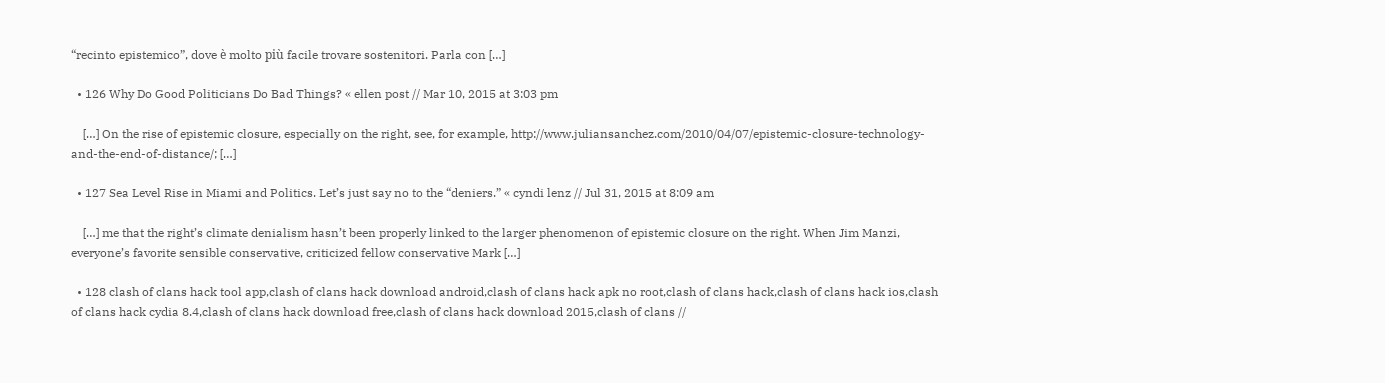“recinto epistemico”, dove è molto più facile trovare sostenitori. Parla con […]

  • 126 Why Do Good Politicians Do Bad Things? « ellen post // Mar 10, 2015 at 3:03 pm

    […] On the rise of epistemic closure, especially on the right, see, for example, http://www.juliansanchez.com/2010/04/07/epistemic-closure-technology-and-the-end-of-distance/; […]

  • 127 Sea Level Rise in Miami and Politics. Let’s just say no to the “deniers.” « cyndi lenz // Jul 31, 2015 at 8:09 am

    […] me that the right’s climate denialism hasn’t been properly linked to the larger phenomenon of epistemic closure on the right. When Jim Manzi, everyone’s favorite sensible conservative, criticized fellow conservative Mark […]

  • 128 clash of clans hack tool app,clash of clans hack download android,clash of clans hack apk no root,clash of clans hack,clash of clans hack ios,clash of clans hack cydia 8.4,clash of clans hack download free,clash of clans hack download 2015,clash of clans //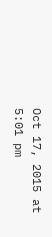Oct 17, 2015 at 5:01 pm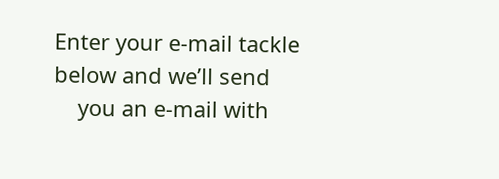Enter your e-mail tackle below and we’ll send
    you an e-mail with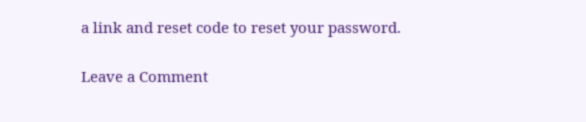a link and reset code to reset your password.

Leave a Comment